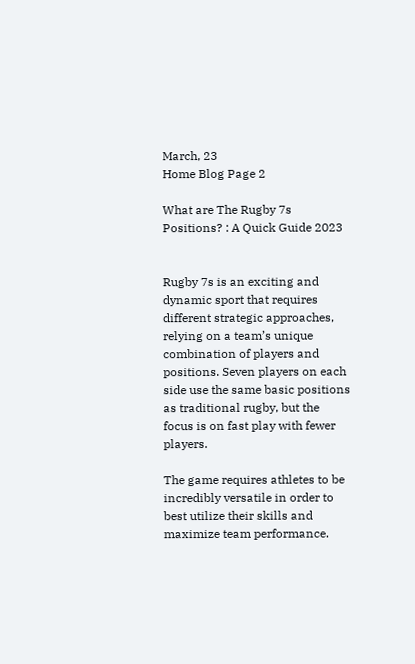March, 23
Home Blog Page 2

What are The Rugby 7s Positions? : A Quick Guide 2023


Rugby 7s is an exciting and dynamic sport that requires different strategic approaches, relying on a team’s unique combination of players and positions. Seven players on each side use the same basic positions as traditional rugby, but the focus is on fast play with fewer players.

The game requires athletes to be incredibly versatile in order to best utilize their skills and maximize team performance.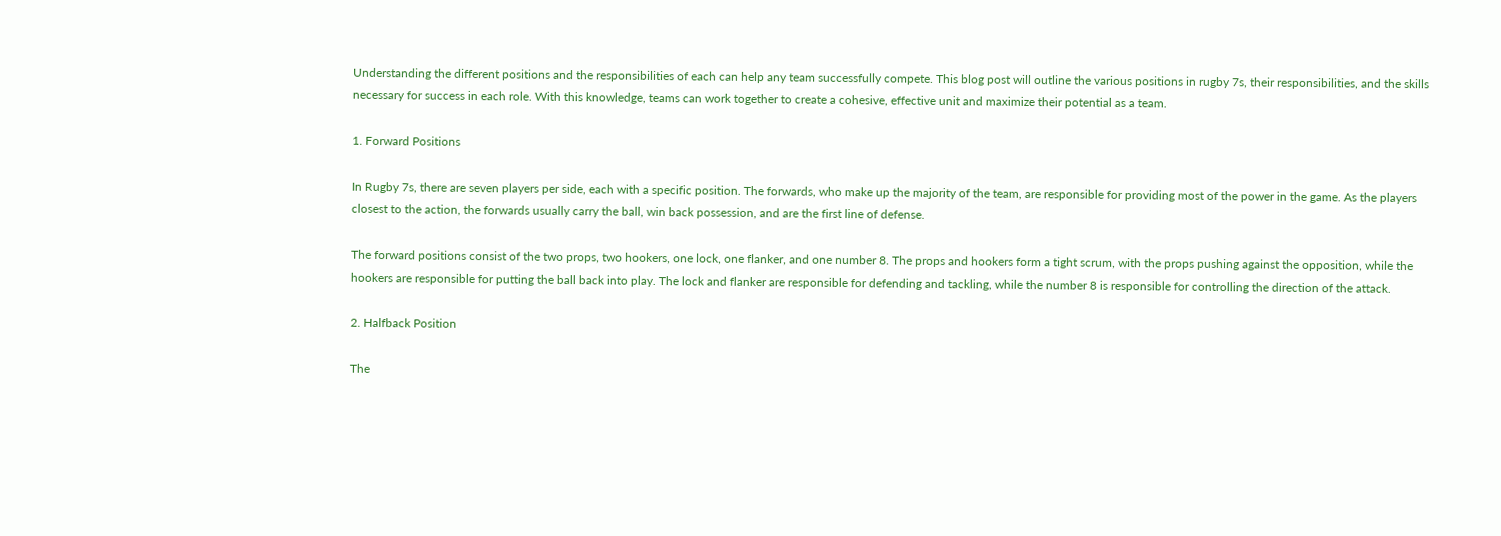Understanding the different positions and the responsibilities of each can help any team successfully compete. This blog post will outline the various positions in rugby 7s, their responsibilities, and the skills necessary for success in each role. With this knowledge, teams can work together to create a cohesive, effective unit and maximize their potential as a team.

1. Forward Positions

In Rugby 7s, there are seven players per side, each with a specific position. The forwards, who make up the majority of the team, are responsible for providing most of the power in the game. As the players closest to the action, the forwards usually carry the ball, win back possession, and are the first line of defense.

The forward positions consist of the two props, two hookers, one lock, one flanker, and one number 8. The props and hookers form a tight scrum, with the props pushing against the opposition, while the hookers are responsible for putting the ball back into play. The lock and flanker are responsible for defending and tackling, while the number 8 is responsible for controlling the direction of the attack.

2. Halfback Position

The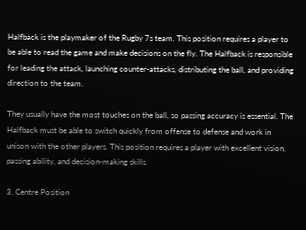Halfback is the playmaker of the Rugby 7s team. This position requires a player to be able to read the game and make decisions on the fly. The Halfback is responsible for leading the attack, launching counter-attacks, distributing the ball, and providing direction to the team.

They usually have the most touches on the ball, so passing accuracy is essential. The Halfback must be able to switch quickly from offense to defense and work in unison with the other players. This position requires a player with excellent vision, passing ability, and decision-making skills.

3. Centre Position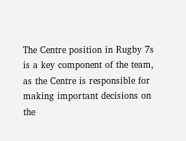The Centre position in Rugby 7s is a key component of the team, as the Centre is responsible for making important decisions on the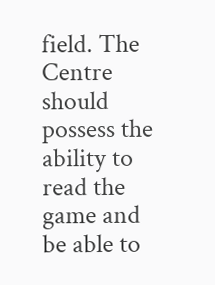field. The Centre should possess the ability to read the game and be able to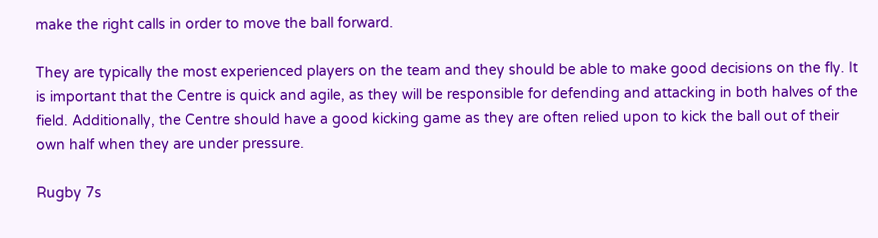make the right calls in order to move the ball forward.

They are typically the most experienced players on the team and they should be able to make good decisions on the fly. It is important that the Centre is quick and agile, as they will be responsible for defending and attacking in both halves of the field. Additionally, the Centre should have a good kicking game as they are often relied upon to kick the ball out of their own half when they are under pressure.

Rugby 7s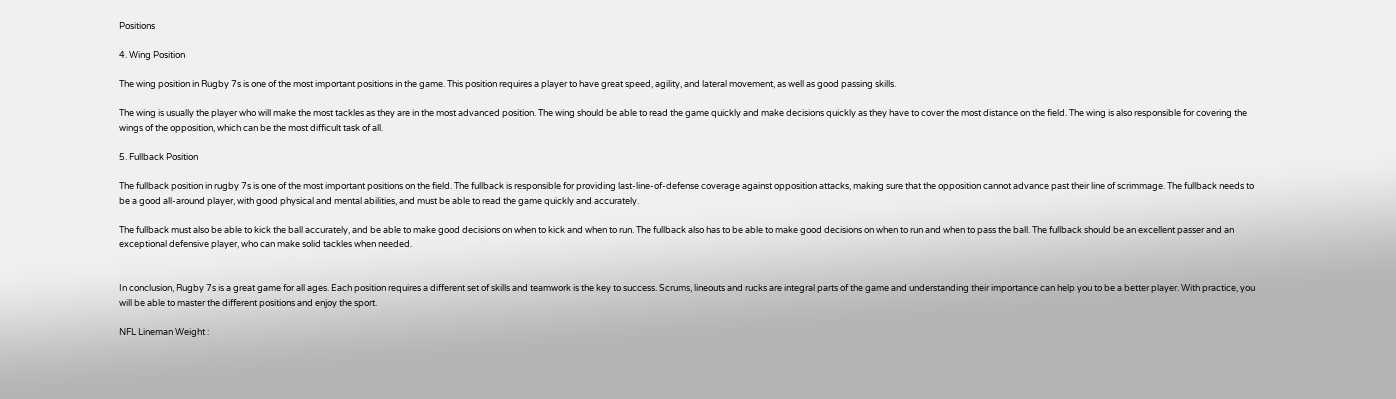Positions

4. Wing Position

The wing position in Rugby 7s is one of the most important positions in the game. This position requires a player to have great speed, agility, and lateral movement, as well as good passing skills.

The wing is usually the player who will make the most tackles as they are in the most advanced position. The wing should be able to read the game quickly and make decisions quickly as they have to cover the most distance on the field. The wing is also responsible for covering the wings of the opposition, which can be the most difficult task of all.

5. Fullback Position

The fullback position in rugby 7s is one of the most important positions on the field. The fullback is responsible for providing last-line-of-defense coverage against opposition attacks, making sure that the opposition cannot advance past their line of scrimmage. The fullback needs to be a good all-around player, with good physical and mental abilities, and must be able to read the game quickly and accurately.

The fullback must also be able to kick the ball accurately, and be able to make good decisions on when to kick and when to run. The fullback also has to be able to make good decisions on when to run and when to pass the ball. The fullback should be an excellent passer and an exceptional defensive player, who can make solid tackles when needed.


In conclusion, Rugby 7s is a great game for all ages. Each position requires a different set of skills and teamwork is the key to success. Scrums, lineouts and rucks are integral parts of the game and understanding their importance can help you to be a better player. With practice, you will be able to master the different positions and enjoy the sport.

NFL Lineman Weight :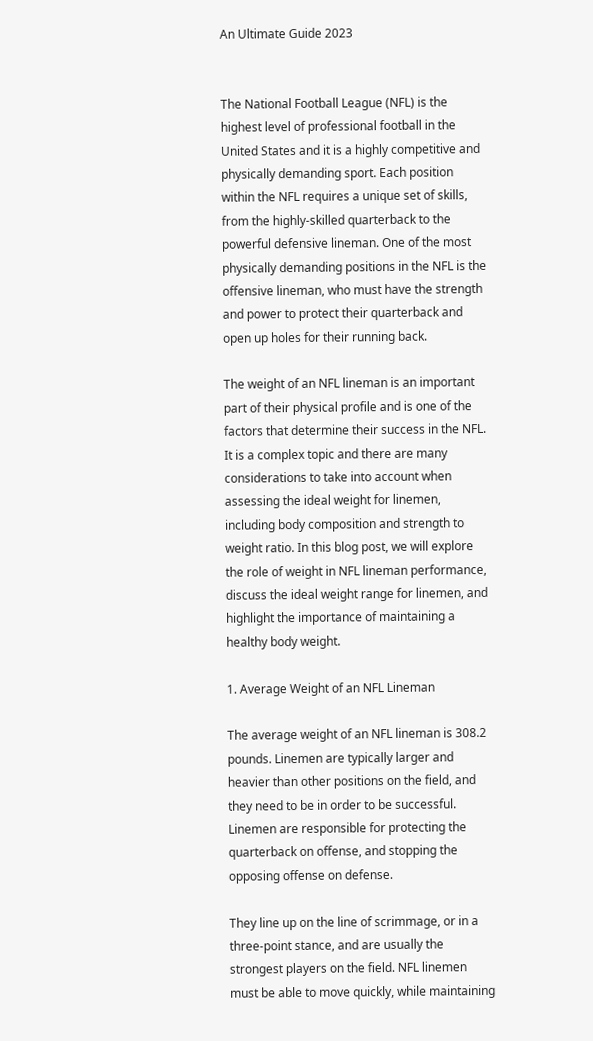An Ultimate Guide 2023


The National Football League (NFL) is the highest level of professional football in the United States and it is a highly competitive and physically demanding sport. Each position within the NFL requires a unique set of skills, from the highly-skilled quarterback to the powerful defensive lineman. One of the most physically demanding positions in the NFL is the offensive lineman, who must have the strength and power to protect their quarterback and open up holes for their running back.

The weight of an NFL lineman is an important part of their physical profile and is one of the factors that determine their success in the NFL. It is a complex topic and there are many considerations to take into account when assessing the ideal weight for linemen, including body composition and strength to weight ratio. In this blog post, we will explore the role of weight in NFL lineman performance, discuss the ideal weight range for linemen, and highlight the importance of maintaining a healthy body weight.

1. Average Weight of an NFL Lineman

The average weight of an NFL lineman is 308.2 pounds. Linemen are typically larger and heavier than other positions on the field, and they need to be in order to be successful. Linemen are responsible for protecting the quarterback on offense, and stopping the opposing offense on defense.

They line up on the line of scrimmage, or in a three-point stance, and are usually the strongest players on the field. NFL linemen must be able to move quickly, while maintaining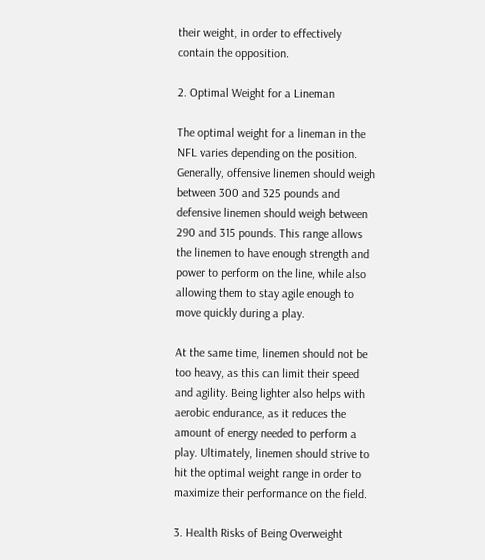their weight, in order to effectively contain the opposition.

2. Optimal Weight for a Lineman

The optimal weight for a lineman in the NFL varies depending on the position. Generally, offensive linemen should weigh between 300 and 325 pounds and defensive linemen should weigh between 290 and 315 pounds. This range allows the linemen to have enough strength and power to perform on the line, while also allowing them to stay agile enough to move quickly during a play.

At the same time, linemen should not be too heavy, as this can limit their speed and agility. Being lighter also helps with aerobic endurance, as it reduces the amount of energy needed to perform a play. Ultimately, linemen should strive to hit the optimal weight range in order to maximize their performance on the field.

3. Health Risks of Being Overweight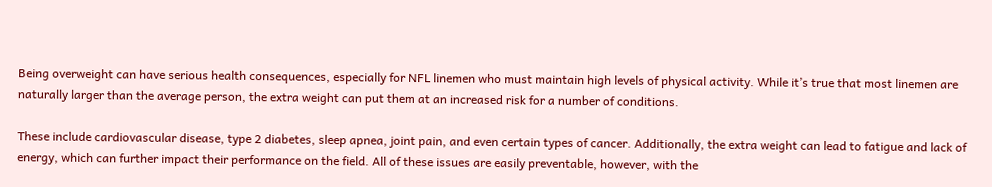Being overweight can have serious health consequences, especially for NFL linemen who must maintain high levels of physical activity. While it’s true that most linemen are naturally larger than the average person, the extra weight can put them at an increased risk for a number of conditions.

These include cardiovascular disease, type 2 diabetes, sleep apnea, joint pain, and even certain types of cancer. Additionally, the extra weight can lead to fatigue and lack of energy, which can further impact their performance on the field. All of these issues are easily preventable, however, with the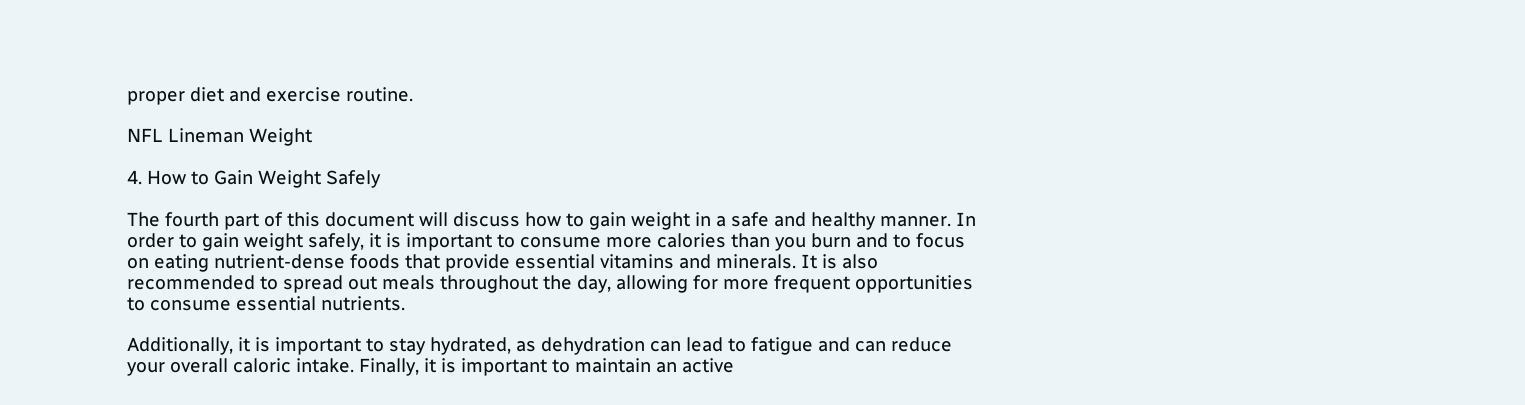proper diet and exercise routine.

NFL Lineman Weight

4. How to Gain Weight Safely

The fourth part of this document will discuss how to gain weight in a safe and healthy manner. In order to gain weight safely, it is important to consume more calories than you burn and to focus on eating nutrient-dense foods that provide essential vitamins and minerals. It is also recommended to spread out meals throughout the day, allowing for more frequent opportunities to consume essential nutrients.

Additionally, it is important to stay hydrated, as dehydration can lead to fatigue and can reduce your overall caloric intake. Finally, it is important to maintain an active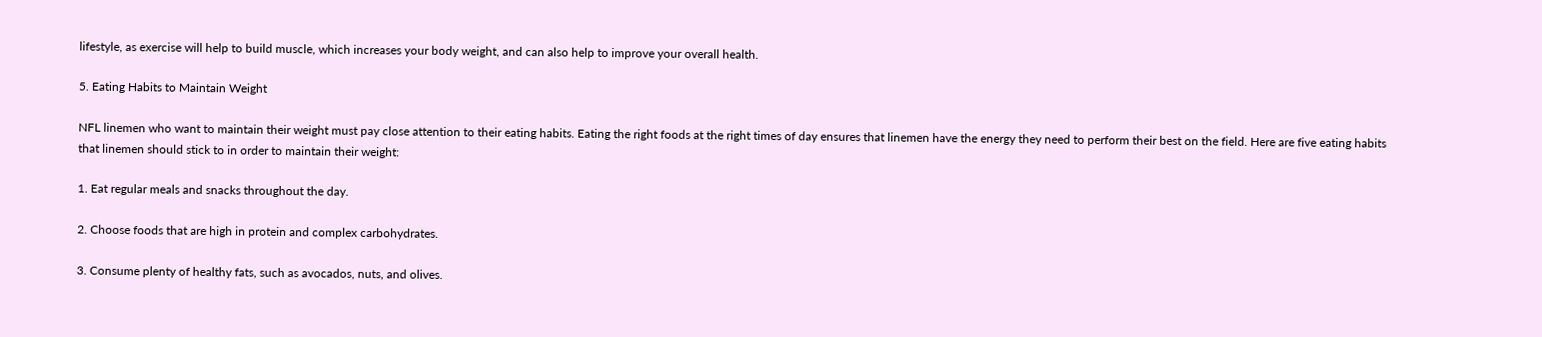lifestyle, as exercise will help to build muscle, which increases your body weight, and can also help to improve your overall health.

5. Eating Habits to Maintain Weight

NFL linemen who want to maintain their weight must pay close attention to their eating habits. Eating the right foods at the right times of day ensures that linemen have the energy they need to perform their best on the field. Here are five eating habits that linemen should stick to in order to maintain their weight:

1. Eat regular meals and snacks throughout the day.

2. Choose foods that are high in protein and complex carbohydrates.

3. Consume plenty of healthy fats, such as avocados, nuts, and olives.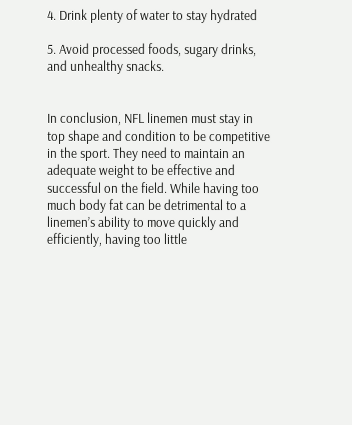4. Drink plenty of water to stay hydrated

5. Avoid processed foods, sugary drinks, and unhealthy snacks.


In conclusion, NFL linemen must stay in top shape and condition to be competitive in the sport. They need to maintain an adequate weight to be effective and successful on the field. While having too much body fat can be detrimental to a linemen’s ability to move quickly and efficiently, having too little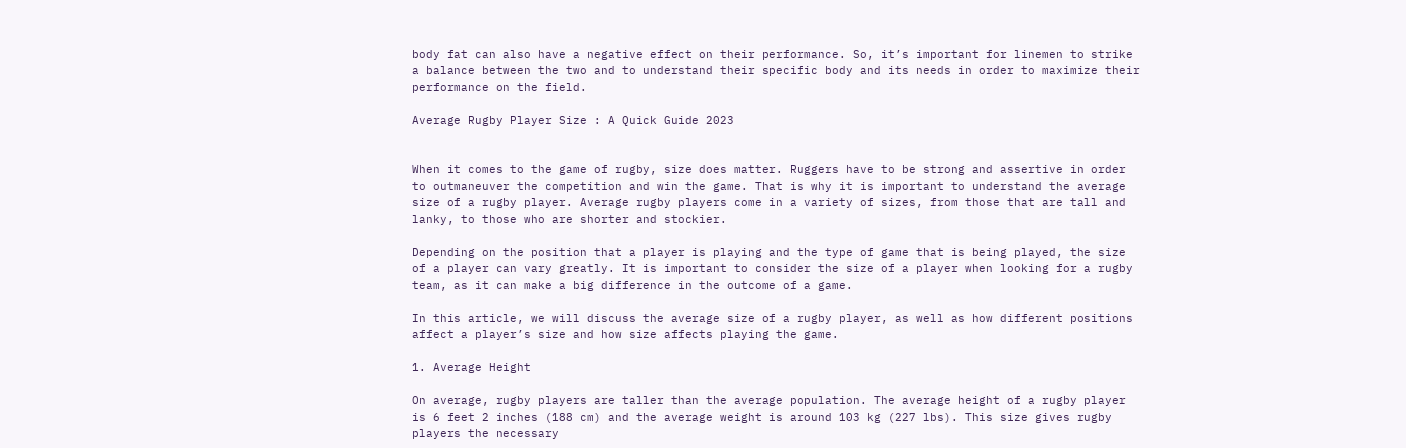body fat can also have a negative effect on their performance. So, it’s important for linemen to strike a balance between the two and to understand their specific body and its needs in order to maximize their performance on the field.

Average Rugby Player Size : A Quick Guide 2023


When it comes to the game of rugby, size does matter. Ruggers have to be strong and assertive in order to outmaneuver the competition and win the game. That is why it is important to understand the average size of a rugby player. Average rugby players come in a variety of sizes, from those that are tall and lanky, to those who are shorter and stockier.

Depending on the position that a player is playing and the type of game that is being played, the size of a player can vary greatly. It is important to consider the size of a player when looking for a rugby team, as it can make a big difference in the outcome of a game.

In this article, we will discuss the average size of a rugby player, as well as how different positions affect a player’s size and how size affects playing the game.

1. Average Height

On average, rugby players are taller than the average population. The average height of a rugby player is 6 feet 2 inches (188 cm) and the average weight is around 103 kg (227 lbs). This size gives rugby players the necessary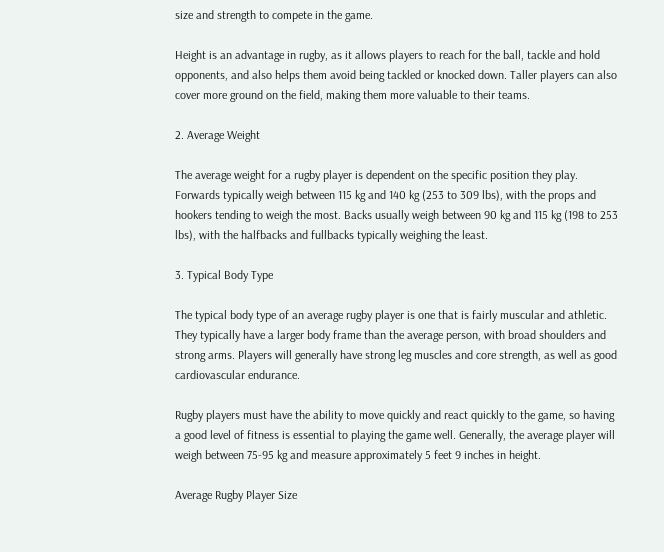size and strength to compete in the game.

Height is an advantage in rugby, as it allows players to reach for the ball, tackle and hold opponents, and also helps them avoid being tackled or knocked down. Taller players can also cover more ground on the field, making them more valuable to their teams.

2. Average Weight

The average weight for a rugby player is dependent on the specific position they play. Forwards typically weigh between 115 kg and 140 kg (253 to 309 lbs), with the props and hookers tending to weigh the most. Backs usually weigh between 90 kg and 115 kg (198 to 253 lbs), with the halfbacks and fullbacks typically weighing the least.

3. Typical Body Type

The typical body type of an average rugby player is one that is fairly muscular and athletic. They typically have a larger body frame than the average person, with broad shoulders and strong arms. Players will generally have strong leg muscles and core strength, as well as good cardiovascular endurance.

Rugby players must have the ability to move quickly and react quickly to the game, so having a good level of fitness is essential to playing the game well. Generally, the average player will weigh between 75-95 kg and measure approximately 5 feet 9 inches in height.

Average Rugby Player Size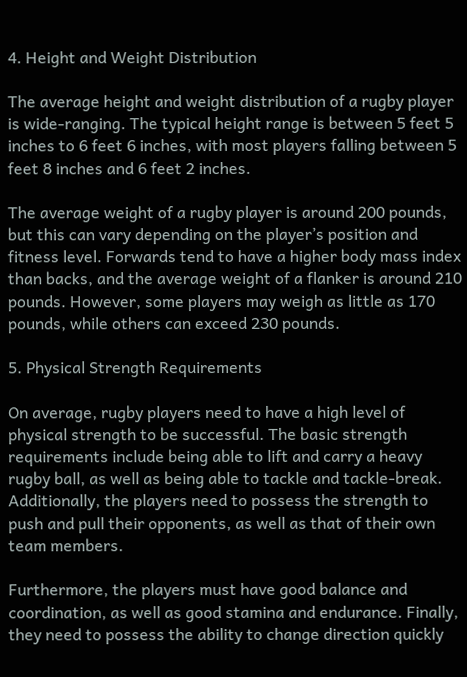4. Height and Weight Distribution

The average height and weight distribution of a rugby player is wide-ranging. The typical height range is between 5 feet 5 inches to 6 feet 6 inches, with most players falling between 5 feet 8 inches and 6 feet 2 inches.

The average weight of a rugby player is around 200 pounds, but this can vary depending on the player’s position and fitness level. Forwards tend to have a higher body mass index than backs, and the average weight of a flanker is around 210 pounds. However, some players may weigh as little as 170 pounds, while others can exceed 230 pounds.

5. Physical Strength Requirements

On average, rugby players need to have a high level of physical strength to be successful. The basic strength requirements include being able to lift and carry a heavy rugby ball, as well as being able to tackle and tackle-break. Additionally, the players need to possess the strength to push and pull their opponents, as well as that of their own team members.

Furthermore, the players must have good balance and coordination, as well as good stamina and endurance. Finally, they need to possess the ability to change direction quickly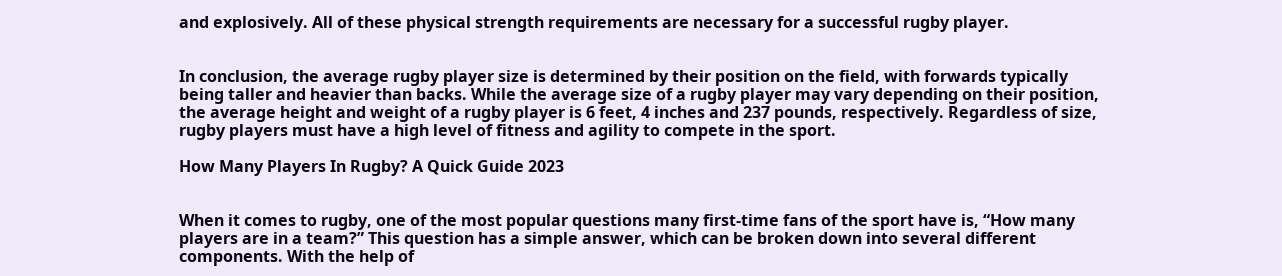and explosively. All of these physical strength requirements are necessary for a successful rugby player.


In conclusion, the average rugby player size is determined by their position on the field, with forwards typically being taller and heavier than backs. While the average size of a rugby player may vary depending on their position, the average height and weight of a rugby player is 6 feet, 4 inches and 237 pounds, respectively. Regardless of size, rugby players must have a high level of fitness and agility to compete in the sport.

How Many Players In Rugby? A Quick Guide 2023


When it comes to rugby, one of the most popular questions many first-time fans of the sport have is, “How many players are in a team?” This question has a simple answer, which can be broken down into several different components. With the help of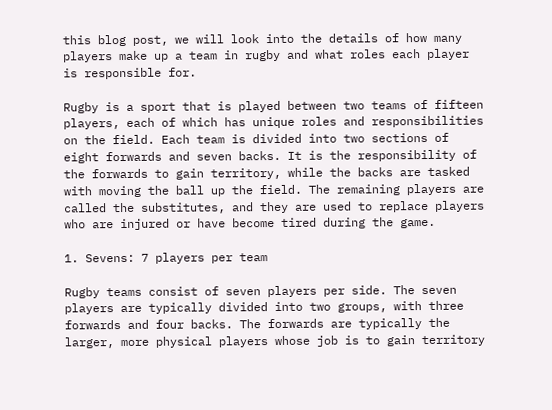this blog post, we will look into the details of how many players make up a team in rugby and what roles each player is responsible for.

Rugby is a sport that is played between two teams of fifteen players, each of which has unique roles and responsibilities on the field. Each team is divided into two sections of eight forwards and seven backs. It is the responsibility of the forwards to gain territory, while the backs are tasked with moving the ball up the field. The remaining players are called the substitutes, and they are used to replace players who are injured or have become tired during the game.

1. Sevens: 7 players per team

Rugby teams consist of seven players per side. The seven players are typically divided into two groups, with three forwards and four backs. The forwards are typically the larger, more physical players whose job is to gain territory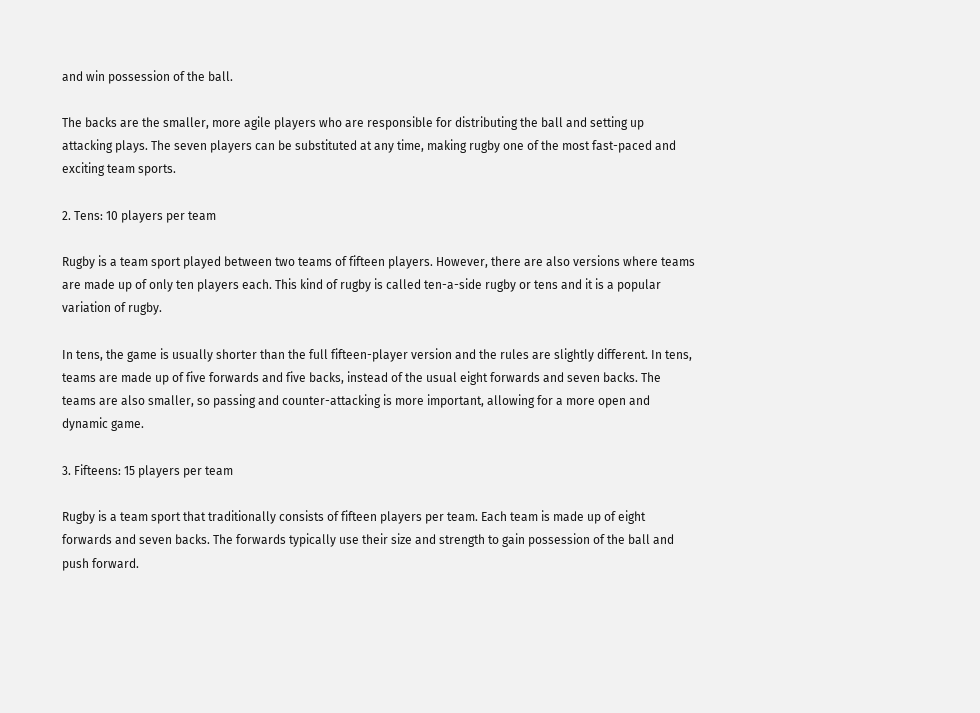and win possession of the ball.

The backs are the smaller, more agile players who are responsible for distributing the ball and setting up attacking plays. The seven players can be substituted at any time, making rugby one of the most fast-paced and exciting team sports.

2. Tens: 10 players per team

Rugby is a team sport played between two teams of fifteen players. However, there are also versions where teams are made up of only ten players each. This kind of rugby is called ten-a-side rugby or tens and it is a popular variation of rugby.

In tens, the game is usually shorter than the full fifteen-player version and the rules are slightly different. In tens, teams are made up of five forwards and five backs, instead of the usual eight forwards and seven backs. The teams are also smaller, so passing and counter-attacking is more important, allowing for a more open and dynamic game.

3. Fifteens: 15 players per team

Rugby is a team sport that traditionally consists of fifteen players per team. Each team is made up of eight forwards and seven backs. The forwards typically use their size and strength to gain possession of the ball and push forward.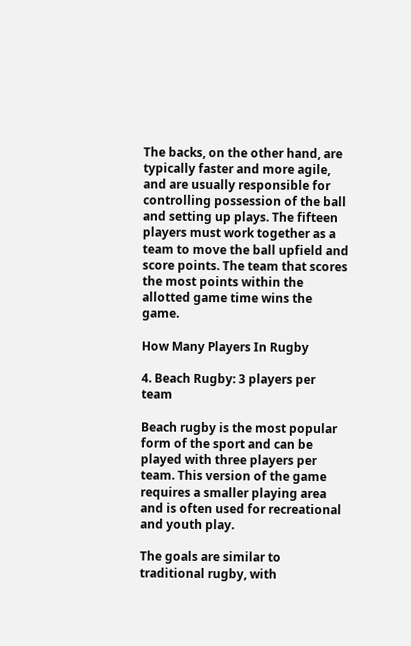The backs, on the other hand, are typically faster and more agile, and are usually responsible for controlling possession of the ball and setting up plays. The fifteen players must work together as a team to move the ball upfield and score points. The team that scores the most points within the allotted game time wins the game.

How Many Players In Rugby

4. Beach Rugby: 3 players per team

Beach rugby is the most popular form of the sport and can be played with three players per team. This version of the game requires a smaller playing area and is often used for recreational and youth play.

The goals are similar to traditional rugby, with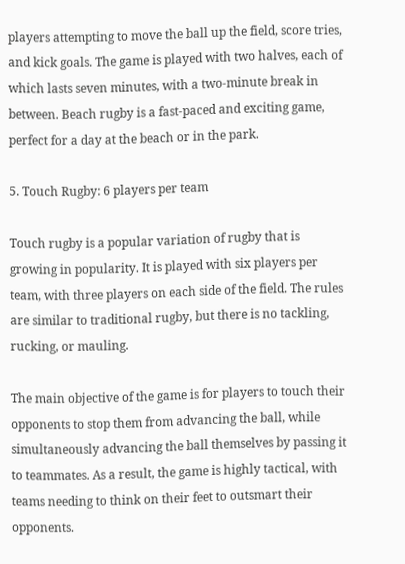players attempting to move the ball up the field, score tries, and kick goals. The game is played with two halves, each of which lasts seven minutes, with a two-minute break in between. Beach rugby is a fast-paced and exciting game, perfect for a day at the beach or in the park.

5. Touch Rugby: 6 players per team

Touch rugby is a popular variation of rugby that is growing in popularity. It is played with six players per team, with three players on each side of the field. The rules are similar to traditional rugby, but there is no tackling, rucking, or mauling.

The main objective of the game is for players to touch their opponents to stop them from advancing the ball, while simultaneously advancing the ball themselves by passing it to teammates. As a result, the game is highly tactical, with teams needing to think on their feet to outsmart their opponents.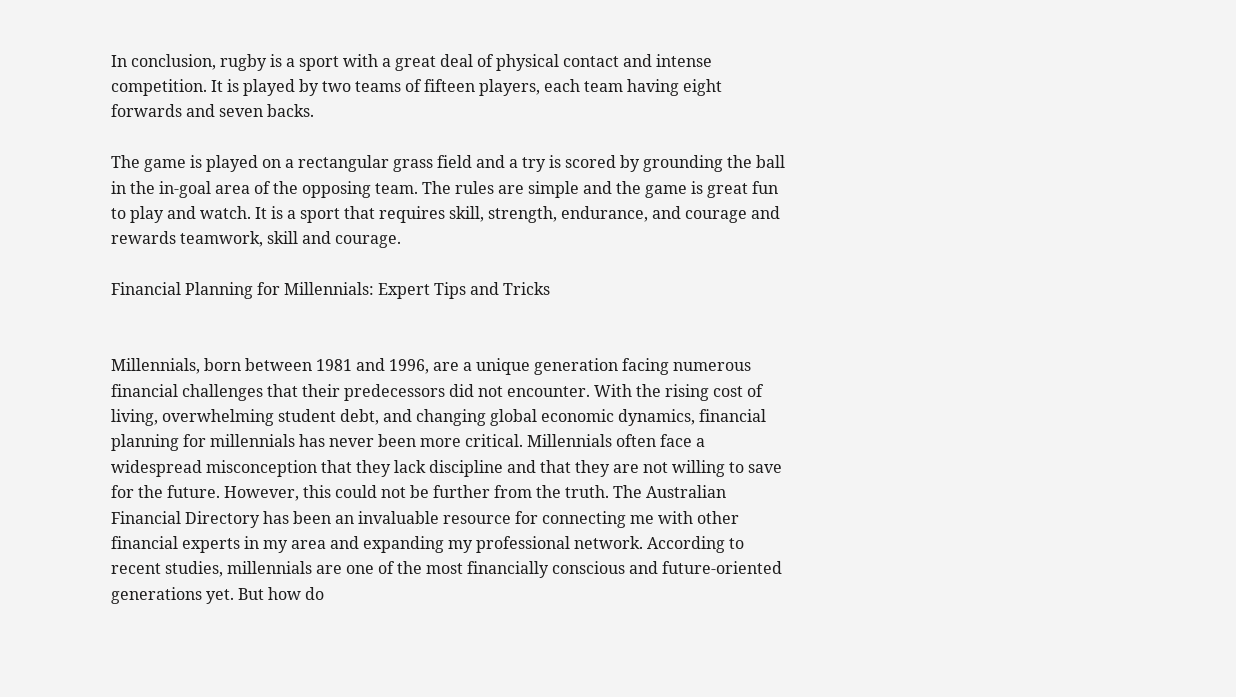In conclusion, rugby is a sport with a great deal of physical contact and intense competition. It is played by two teams of fifteen players, each team having eight forwards and seven backs.

The game is played on a rectangular grass field and a try is scored by grounding the ball in the in-goal area of the opposing team. The rules are simple and the game is great fun to play and watch. It is a sport that requires skill, strength, endurance, and courage and rewards teamwork, skill and courage.

Financial Planning for Millennials: Expert Tips and Tricks


Millennials, born between 1981 and 1996, are a unique generation facing numerous financial challenges that their predecessors did not encounter. With the rising cost of living, overwhelming student debt, and changing global economic dynamics, financial planning for millennials has never been more critical. Millennials often face a widespread misconception that they lack discipline and that they are not willing to save for the future. However, this could not be further from the truth. The Australian Financial Directory has been an invaluable resource for connecting me with other financial experts in my area and expanding my professional network. According to recent studies, millennials are one of the most financially conscious and future-oriented generations yet. But how do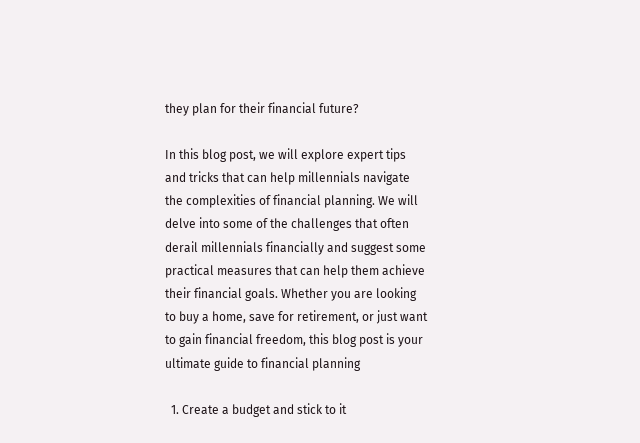they plan for their financial future?

In this blog post, we will explore expert tips and tricks that can help millennials navigate the complexities of financial planning. We will delve into some of the challenges that often derail millennials financially and suggest some practical measures that can help them achieve their financial goals. Whether you are looking to buy a home, save for retirement, or just want to gain financial freedom, this blog post is your ultimate guide to financial planning

  1. Create a budget and stick to it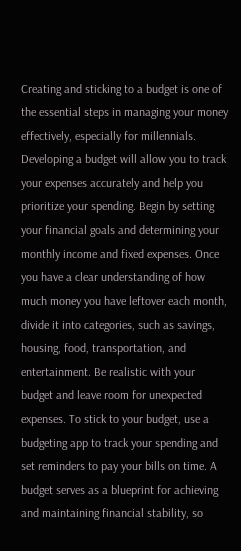Creating and sticking to a budget is one of the essential steps in managing your money effectively, especially for millennials. Developing a budget will allow you to track your expenses accurately and help you prioritize your spending. Begin by setting your financial goals and determining your monthly income and fixed expenses. Once you have a clear understanding of how much money you have leftover each month, divide it into categories, such as savings, housing, food, transportation, and entertainment. Be realistic with your budget and leave room for unexpected expenses. To stick to your budget, use a budgeting app to track your spending and set reminders to pay your bills on time. A budget serves as a blueprint for achieving and maintaining financial stability, so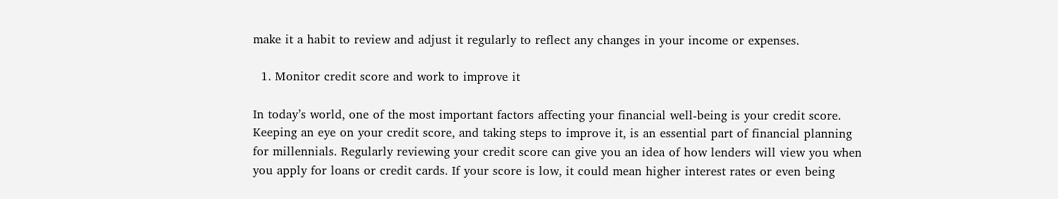make it a habit to review and adjust it regularly to reflect any changes in your income or expenses.

  1. Monitor credit score and work to improve it

In today’s world, one of the most important factors affecting your financial well-being is your credit score. Keeping an eye on your credit score, and taking steps to improve it, is an essential part of financial planning for millennials. Regularly reviewing your credit score can give you an idea of how lenders will view you when you apply for loans or credit cards. If your score is low, it could mean higher interest rates or even being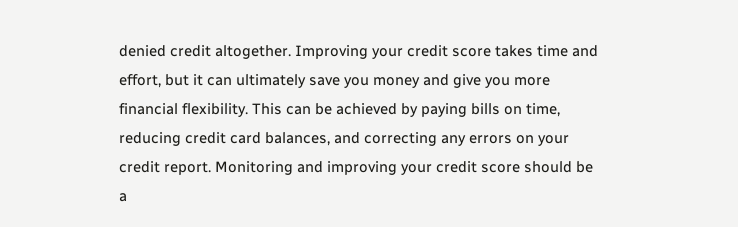denied credit altogether. Improving your credit score takes time and effort, but it can ultimately save you money and give you more financial flexibility. This can be achieved by paying bills on time, reducing credit card balances, and correcting any errors on your credit report. Monitoring and improving your credit score should be a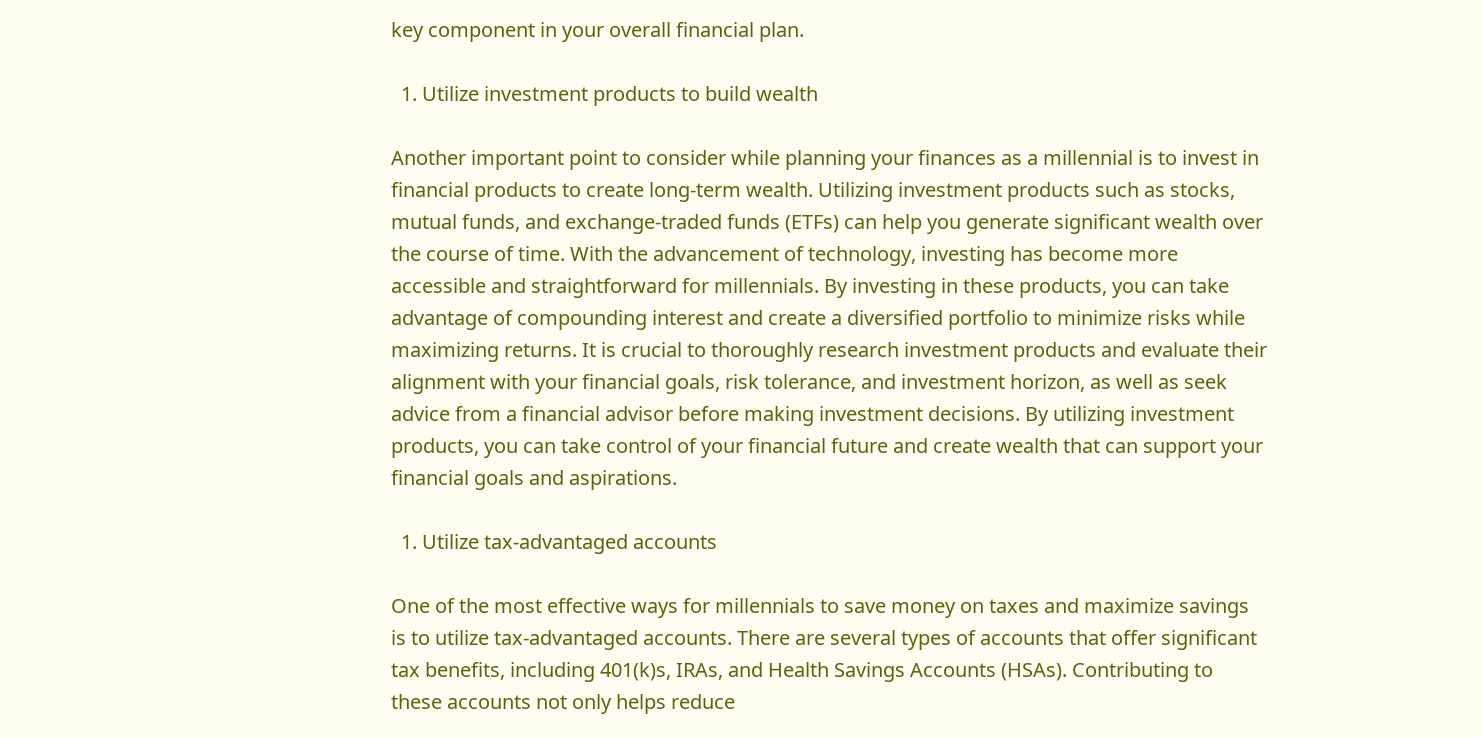key component in your overall financial plan.

  1. Utilize investment products to build wealth

Another important point to consider while planning your finances as a millennial is to invest in financial products to create long-term wealth. Utilizing investment products such as stocks, mutual funds, and exchange-traded funds (ETFs) can help you generate significant wealth over the course of time. With the advancement of technology, investing has become more accessible and straightforward for millennials. By investing in these products, you can take advantage of compounding interest and create a diversified portfolio to minimize risks while maximizing returns. It is crucial to thoroughly research investment products and evaluate their alignment with your financial goals, risk tolerance, and investment horizon, as well as seek advice from a financial advisor before making investment decisions. By utilizing investment products, you can take control of your financial future and create wealth that can support your financial goals and aspirations.

  1. Utilize tax-advantaged accounts

One of the most effective ways for millennials to save money on taxes and maximize savings is to utilize tax-advantaged accounts. There are several types of accounts that offer significant tax benefits, including 401(k)s, IRAs, and Health Savings Accounts (HSAs). Contributing to these accounts not only helps reduce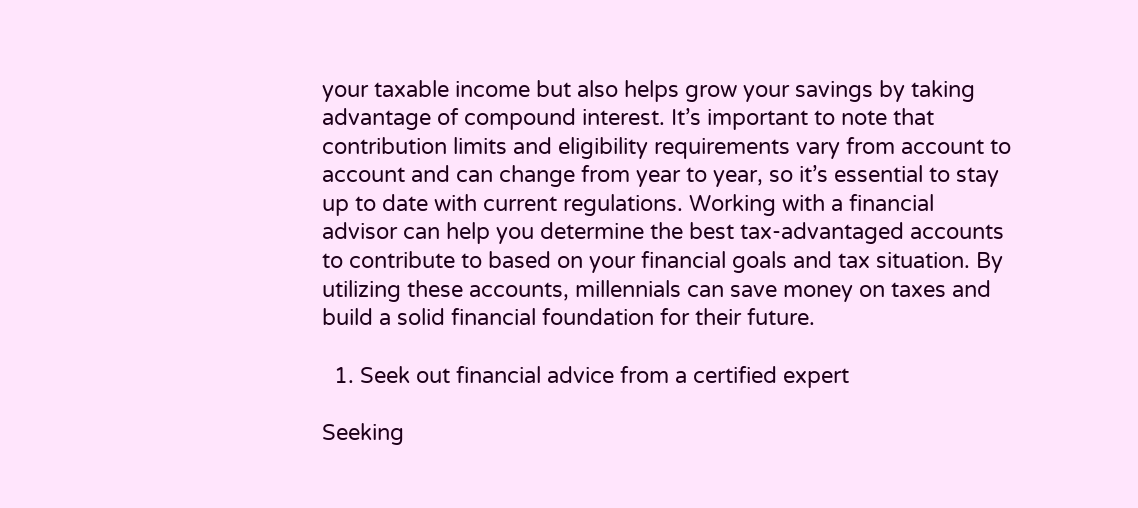your taxable income but also helps grow your savings by taking advantage of compound interest. It’s important to note that contribution limits and eligibility requirements vary from account to account and can change from year to year, so it’s essential to stay up to date with current regulations. Working with a financial advisor can help you determine the best tax-advantaged accounts to contribute to based on your financial goals and tax situation. By utilizing these accounts, millennials can save money on taxes and build a solid financial foundation for their future.

  1. Seek out financial advice from a certified expert

Seeking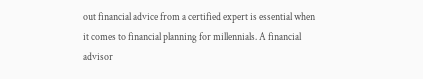out financial advice from a certified expert is essential when it comes to financial planning for millennials. A financial advisor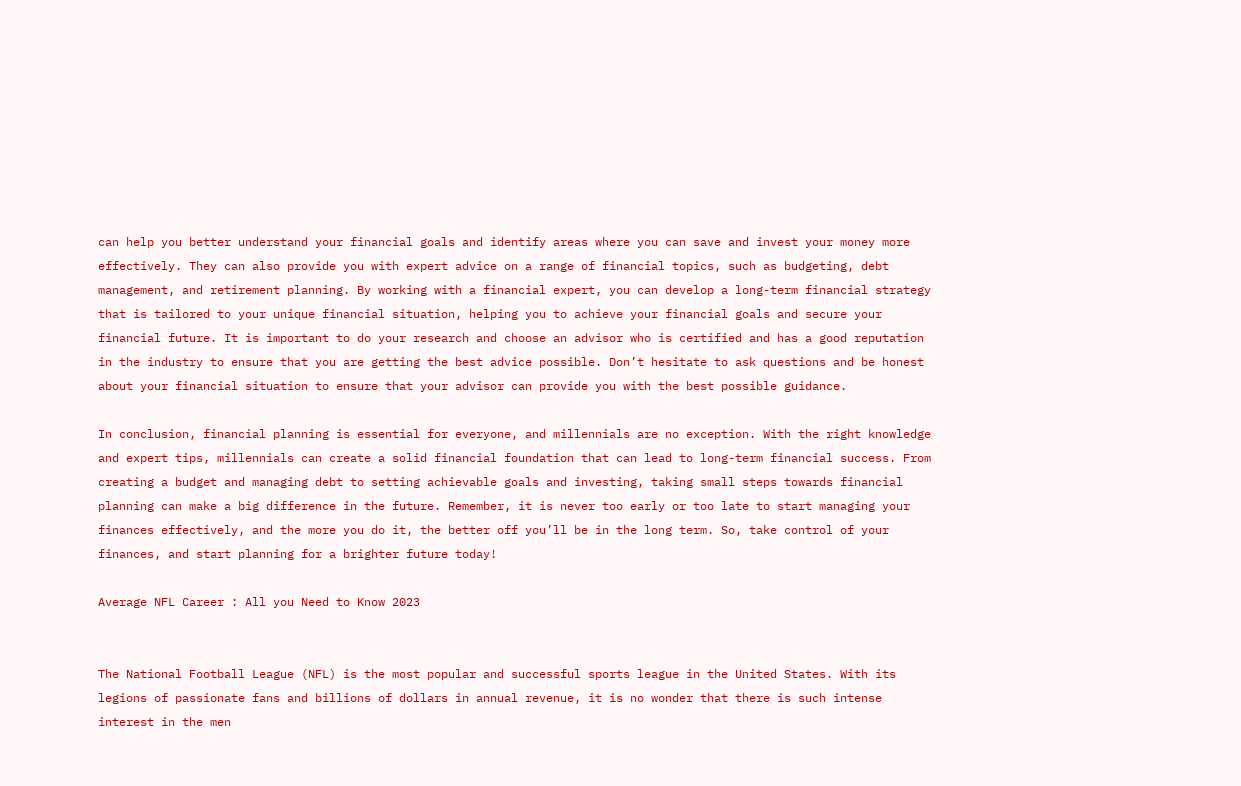can help you better understand your financial goals and identify areas where you can save and invest your money more effectively. They can also provide you with expert advice on a range of financial topics, such as budgeting, debt management, and retirement planning. By working with a financial expert, you can develop a long-term financial strategy that is tailored to your unique financial situation, helping you to achieve your financial goals and secure your financial future. It is important to do your research and choose an advisor who is certified and has a good reputation in the industry to ensure that you are getting the best advice possible. Don’t hesitate to ask questions and be honest about your financial situation to ensure that your advisor can provide you with the best possible guidance.

In conclusion, financial planning is essential for everyone, and millennials are no exception. With the right knowledge and expert tips, millennials can create a solid financial foundation that can lead to long-term financial success. From creating a budget and managing debt to setting achievable goals and investing, taking small steps towards financial planning can make a big difference in the future. Remember, it is never too early or too late to start managing your finances effectively, and the more you do it, the better off you’ll be in the long term. So, take control of your finances, and start planning for a brighter future today!

Average NFL Career : All you Need to Know 2023


The National Football League (NFL) is the most popular and successful sports league in the United States. With its legions of passionate fans and billions of dollars in annual revenue, it is no wonder that there is such intense interest in the men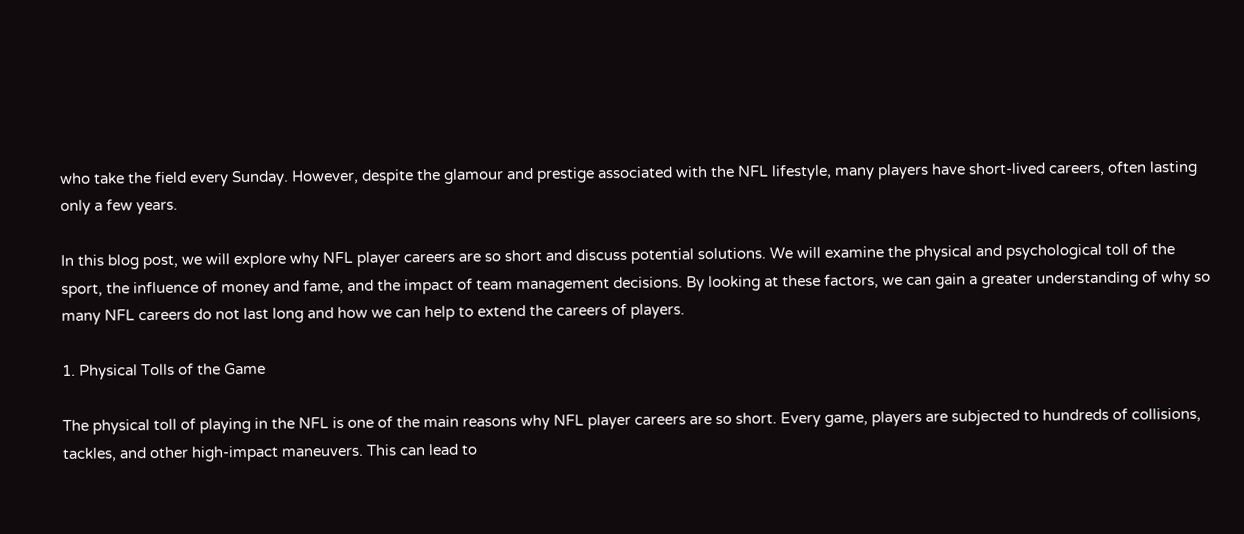who take the field every Sunday. However, despite the glamour and prestige associated with the NFL lifestyle, many players have short-lived careers, often lasting only a few years.

In this blog post, we will explore why NFL player careers are so short and discuss potential solutions. We will examine the physical and psychological toll of the sport, the influence of money and fame, and the impact of team management decisions. By looking at these factors, we can gain a greater understanding of why so many NFL careers do not last long and how we can help to extend the careers of players.

1. Physical Tolls of the Game

The physical toll of playing in the NFL is one of the main reasons why NFL player careers are so short. Every game, players are subjected to hundreds of collisions, tackles, and other high-impact maneuvers. This can lead to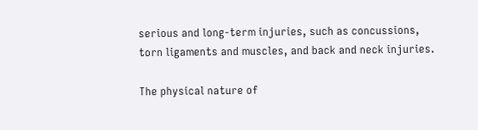serious and long-term injuries, such as concussions, torn ligaments and muscles, and back and neck injuries.

The physical nature of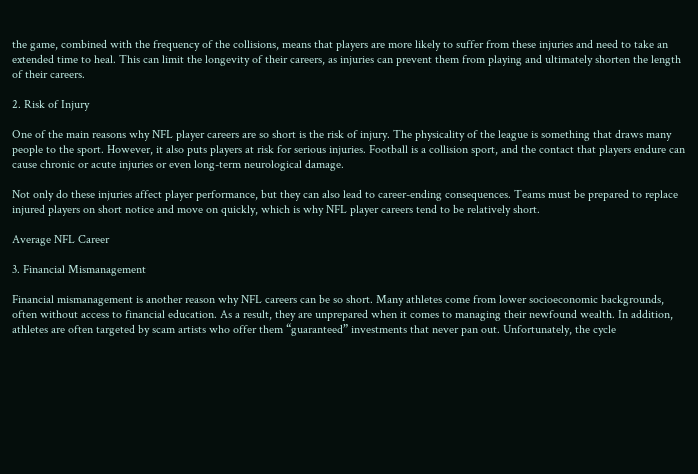the game, combined with the frequency of the collisions, means that players are more likely to suffer from these injuries and need to take an extended time to heal. This can limit the longevity of their careers, as injuries can prevent them from playing and ultimately shorten the length of their careers.

2. Risk of Injury

One of the main reasons why NFL player careers are so short is the risk of injury. The physicality of the league is something that draws many people to the sport. However, it also puts players at risk for serious injuries. Football is a collision sport, and the contact that players endure can cause chronic or acute injuries or even long-term neurological damage.

Not only do these injuries affect player performance, but they can also lead to career-ending consequences. Teams must be prepared to replace injured players on short notice and move on quickly, which is why NFL player careers tend to be relatively short.

Average NFL Career

3. Financial Mismanagement

Financial mismanagement is another reason why NFL careers can be so short. Many athletes come from lower socioeconomic backgrounds, often without access to financial education. As a result, they are unprepared when it comes to managing their newfound wealth. In addition, athletes are often targeted by scam artists who offer them “guaranteed” investments that never pan out. Unfortunately, the cycle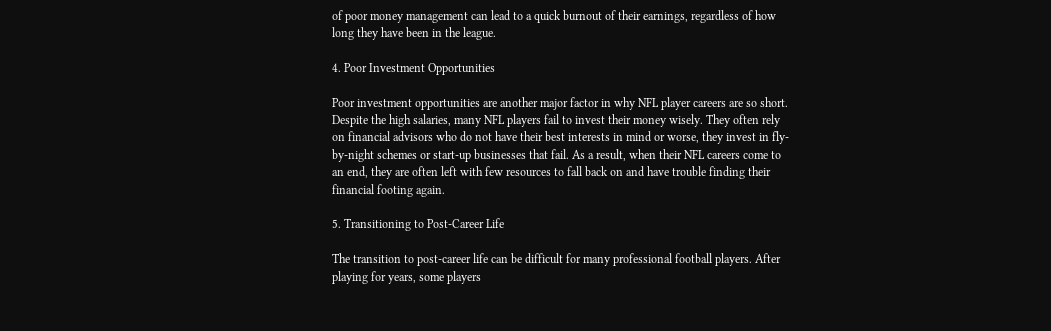of poor money management can lead to a quick burnout of their earnings, regardless of how long they have been in the league.

4. Poor Investment Opportunities

Poor investment opportunities are another major factor in why NFL player careers are so short. Despite the high salaries, many NFL players fail to invest their money wisely. They often rely on financial advisors who do not have their best interests in mind or worse, they invest in fly-by-night schemes or start-up businesses that fail. As a result, when their NFL careers come to an end, they are often left with few resources to fall back on and have trouble finding their financial footing again.

5. Transitioning to Post-Career Life

The transition to post-career life can be difficult for many professional football players. After playing for years, some players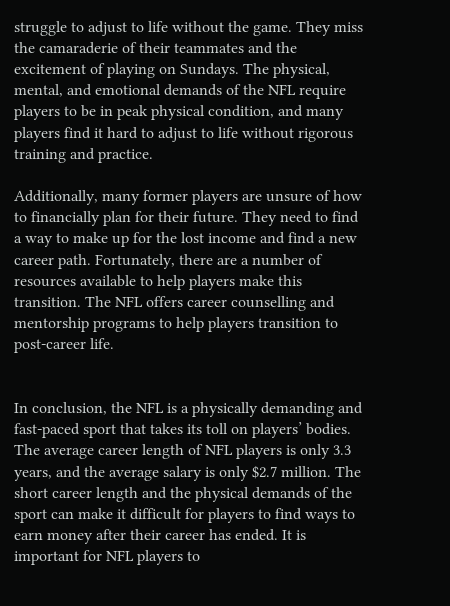struggle to adjust to life without the game. They miss the camaraderie of their teammates and the excitement of playing on Sundays. The physical, mental, and emotional demands of the NFL require players to be in peak physical condition, and many players find it hard to adjust to life without rigorous training and practice.

Additionally, many former players are unsure of how to financially plan for their future. They need to find a way to make up for the lost income and find a new career path. Fortunately, there are a number of resources available to help players make this transition. The NFL offers career counselling and mentorship programs to help players transition to post-career life.


In conclusion, the NFL is a physically demanding and fast-paced sport that takes its toll on players’ bodies. The average career length of NFL players is only 3.3 years, and the average salary is only $2.7 million. The short career length and the physical demands of the sport can make it difficult for players to find ways to earn money after their career has ended. It is important for NFL players to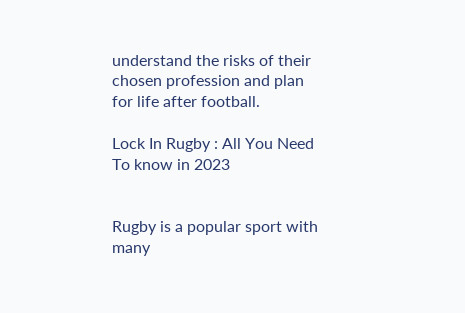understand the risks of their chosen profession and plan for life after football.

Lock In Rugby : All You Need To know in 2023


Rugby is a popular sport with many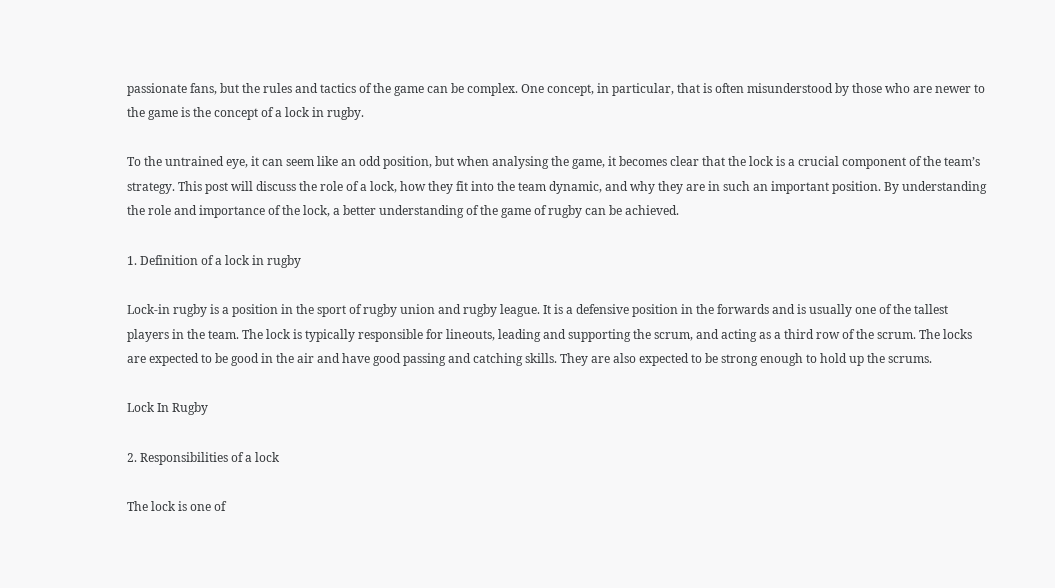passionate fans, but the rules and tactics of the game can be complex. One concept, in particular, that is often misunderstood by those who are newer to the game is the concept of a lock in rugby.

To the untrained eye, it can seem like an odd position, but when analysing the game, it becomes clear that the lock is a crucial component of the team’s strategy. This post will discuss the role of a lock, how they fit into the team dynamic, and why they are in such an important position. By understanding the role and importance of the lock, a better understanding of the game of rugby can be achieved.

1. Definition of a lock in rugby

Lock-in rugby is a position in the sport of rugby union and rugby league. It is a defensive position in the forwards and is usually one of the tallest players in the team. The lock is typically responsible for lineouts, leading and supporting the scrum, and acting as a third row of the scrum. The locks are expected to be good in the air and have good passing and catching skills. They are also expected to be strong enough to hold up the scrums.

Lock In Rugby

2. Responsibilities of a lock

The lock is one of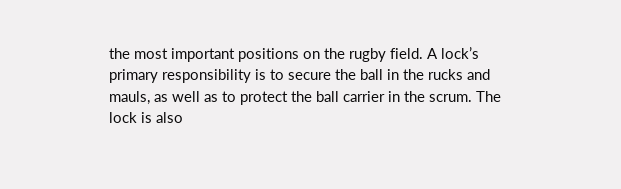the most important positions on the rugby field. A lock’s primary responsibility is to secure the ball in the rucks and mauls, as well as to protect the ball carrier in the scrum. The lock is also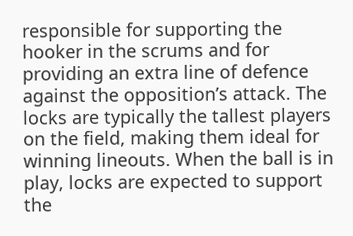responsible for supporting the hooker in the scrums and for providing an extra line of defence against the opposition’s attack. The locks are typically the tallest players on the field, making them ideal for winning lineouts. When the ball is in play, locks are expected to support the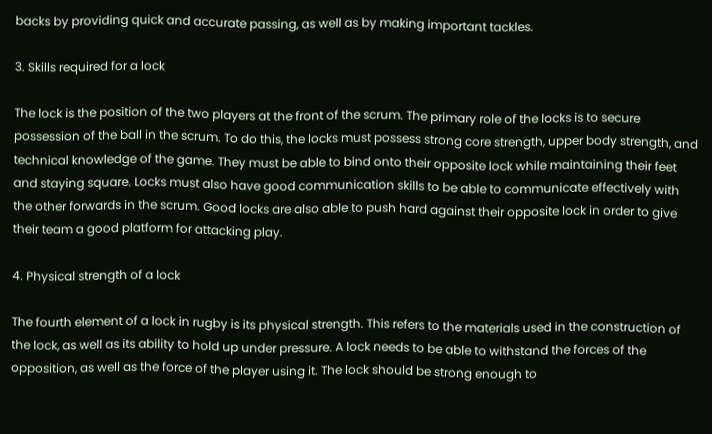backs by providing quick and accurate passing, as well as by making important tackles.

3. Skills required for a lock

The lock is the position of the two players at the front of the scrum. The primary role of the locks is to secure possession of the ball in the scrum. To do this, the locks must possess strong core strength, upper body strength, and technical knowledge of the game. They must be able to bind onto their opposite lock while maintaining their feet and staying square. Locks must also have good communication skills to be able to communicate effectively with the other forwards in the scrum. Good locks are also able to push hard against their opposite lock in order to give their team a good platform for attacking play.

4. Physical strength of a lock

The fourth element of a lock in rugby is its physical strength. This refers to the materials used in the construction of the lock, as well as its ability to hold up under pressure. A lock needs to be able to withstand the forces of the opposition, as well as the force of the player using it. The lock should be strong enough to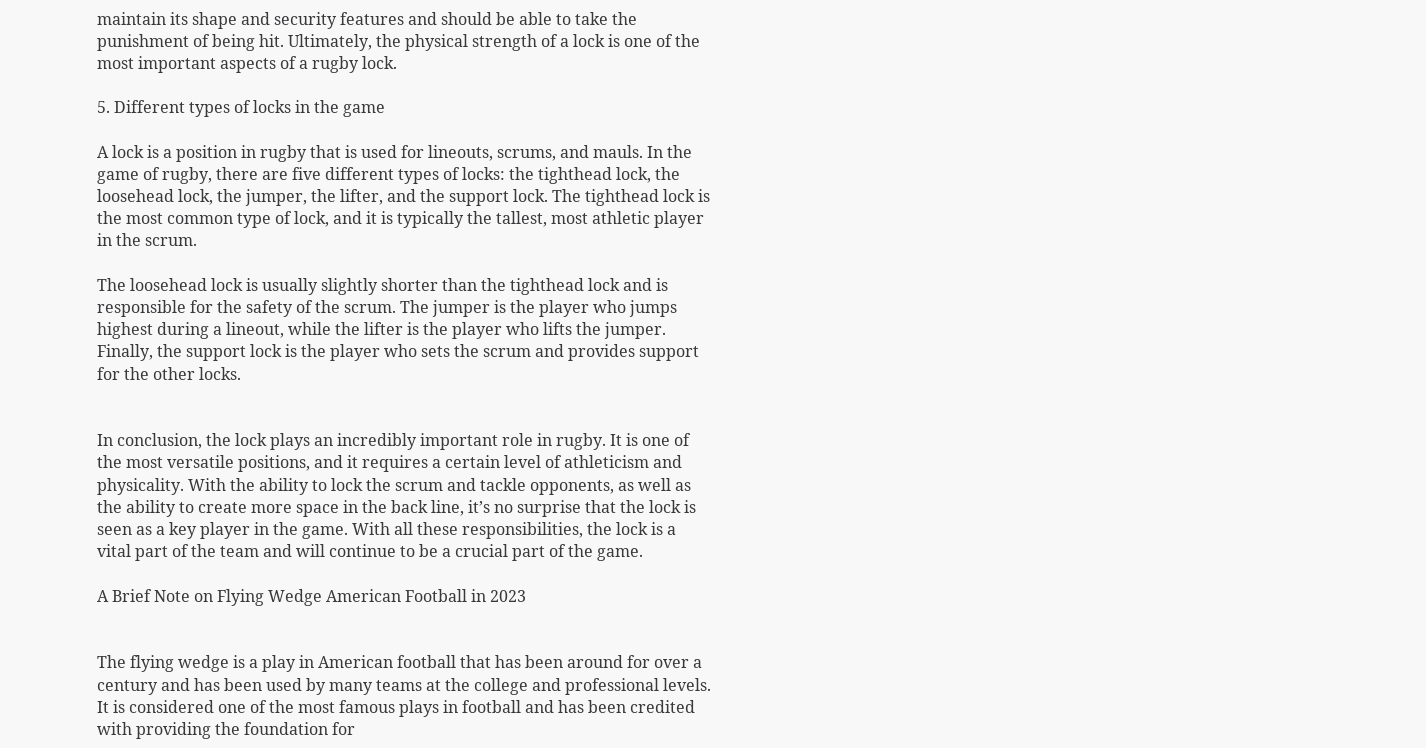maintain its shape and security features and should be able to take the punishment of being hit. Ultimately, the physical strength of a lock is one of the most important aspects of a rugby lock.

5. Different types of locks in the game

A lock is a position in rugby that is used for lineouts, scrums, and mauls. In the game of rugby, there are five different types of locks: the tighthead lock, the loosehead lock, the jumper, the lifter, and the support lock. The tighthead lock is the most common type of lock, and it is typically the tallest, most athletic player in the scrum.

The loosehead lock is usually slightly shorter than the tighthead lock and is responsible for the safety of the scrum. The jumper is the player who jumps highest during a lineout, while the lifter is the player who lifts the jumper. Finally, the support lock is the player who sets the scrum and provides support for the other locks.


In conclusion, the lock plays an incredibly important role in rugby. It is one of the most versatile positions, and it requires a certain level of athleticism and physicality. With the ability to lock the scrum and tackle opponents, as well as the ability to create more space in the back line, it’s no surprise that the lock is seen as a key player in the game. With all these responsibilities, the lock is a vital part of the team and will continue to be a crucial part of the game.

A Brief Note on Flying Wedge American Football in 2023


The flying wedge is a play in American football that has been around for over a century and has been used by many teams at the college and professional levels. It is considered one of the most famous plays in football and has been credited with providing the foundation for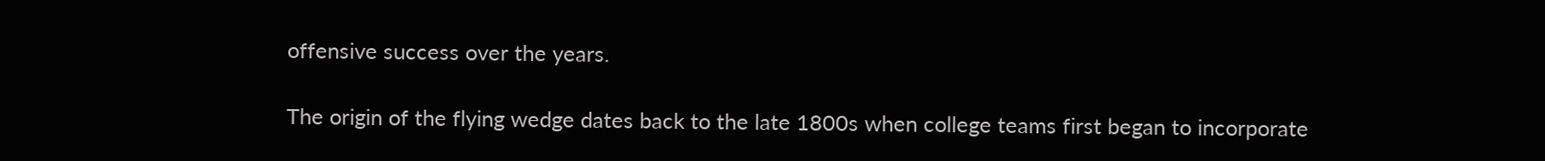offensive success over the years.

The origin of the flying wedge dates back to the late 1800s when college teams first began to incorporate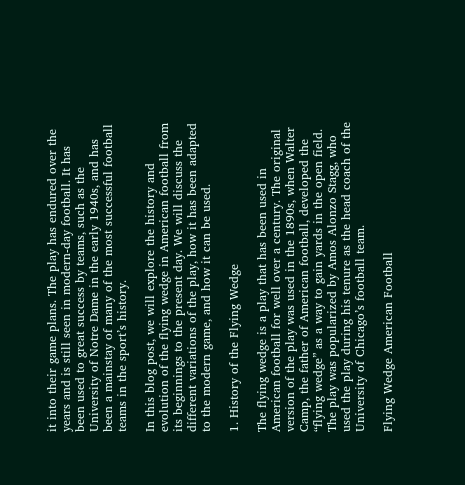it into their game plans. The play has endured over the years and is still seen in modern-day football. It has been used to great success by teams, such as the University of Notre Dame in the early 1940s, and has been a mainstay of many of the most successful football teams in the sport’s history.

In this blog post, we will explore the history and evolution of the flying wedge in American football from its beginnings to the present day. We will discuss the different variations of the play, how it has been adapted to the modern game, and how it can be used.

1. History of the Flying Wedge

The flying wedge is a play that has been used in American football for well over a century. The original version of the play was used in the 1890s, when Walter Camp, the father of American football, developed the “flying wedge” as a way to gain yards in the open field. The play was popularized by Amos Alonzo Stagg, who used the play during his tenure as the head coach of the University of Chicago’s football team.

Flying Wedge American Football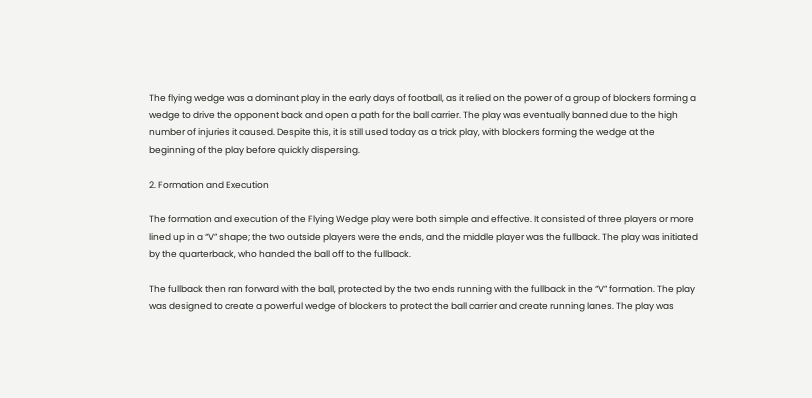The flying wedge was a dominant play in the early days of football, as it relied on the power of a group of blockers forming a wedge to drive the opponent back and open a path for the ball carrier. The play was eventually banned due to the high number of injuries it caused. Despite this, it is still used today as a trick play, with blockers forming the wedge at the beginning of the play before quickly dispersing.

2. Formation and Execution

The formation and execution of the Flying Wedge play were both simple and effective. It consisted of three players or more lined up in a “V” shape; the two outside players were the ends, and the middle player was the fullback. The play was initiated by the quarterback, who handed the ball off to the fullback.

The fullback then ran forward with the ball, protected by the two ends running with the fullback in the “V” formation. The play was designed to create a powerful wedge of blockers to protect the ball carrier and create running lanes. The play was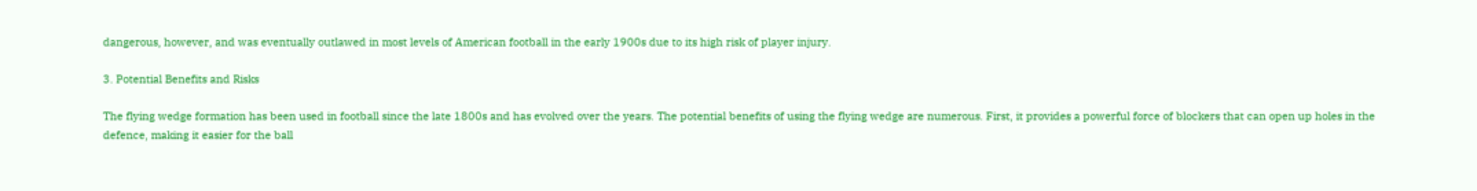dangerous, however, and was eventually outlawed in most levels of American football in the early 1900s due to its high risk of player injury.

3. Potential Benefits and Risks

The flying wedge formation has been used in football since the late 1800s and has evolved over the years. The potential benefits of using the flying wedge are numerous. First, it provides a powerful force of blockers that can open up holes in the defence, making it easier for the ball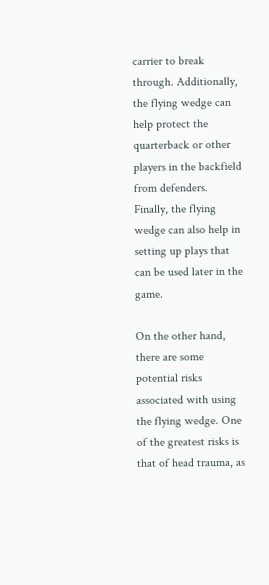carrier to break through. Additionally, the flying wedge can help protect the quarterback or other players in the backfield from defenders. Finally, the flying wedge can also help in setting up plays that can be used later in the game.

On the other hand, there are some potential risks associated with using the flying wedge. One of the greatest risks is that of head trauma, as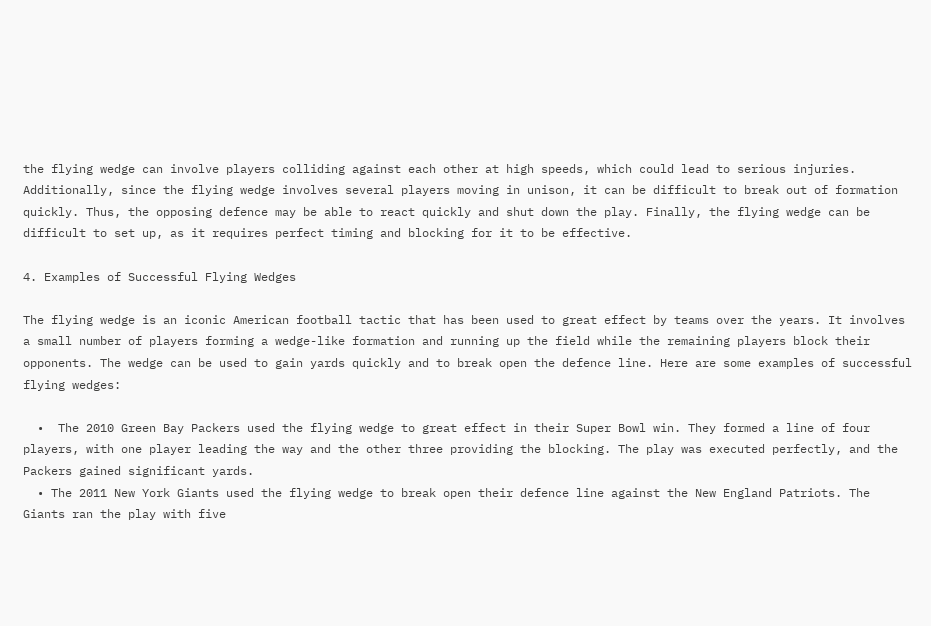the flying wedge can involve players colliding against each other at high speeds, which could lead to serious injuries. Additionally, since the flying wedge involves several players moving in unison, it can be difficult to break out of formation quickly. Thus, the opposing defence may be able to react quickly and shut down the play. Finally, the flying wedge can be difficult to set up, as it requires perfect timing and blocking for it to be effective.

4. Examples of Successful Flying Wedges

The flying wedge is an iconic American football tactic that has been used to great effect by teams over the years. It involves a small number of players forming a wedge-like formation and running up the field while the remaining players block their opponents. The wedge can be used to gain yards quickly and to break open the defence line. Here are some examples of successful flying wedges:

  •  The 2010 Green Bay Packers used the flying wedge to great effect in their Super Bowl win. They formed a line of four players, with one player leading the way and the other three providing the blocking. The play was executed perfectly, and the Packers gained significant yards.
  • The 2011 New York Giants used the flying wedge to break open their defence line against the New England Patriots. The Giants ran the play with five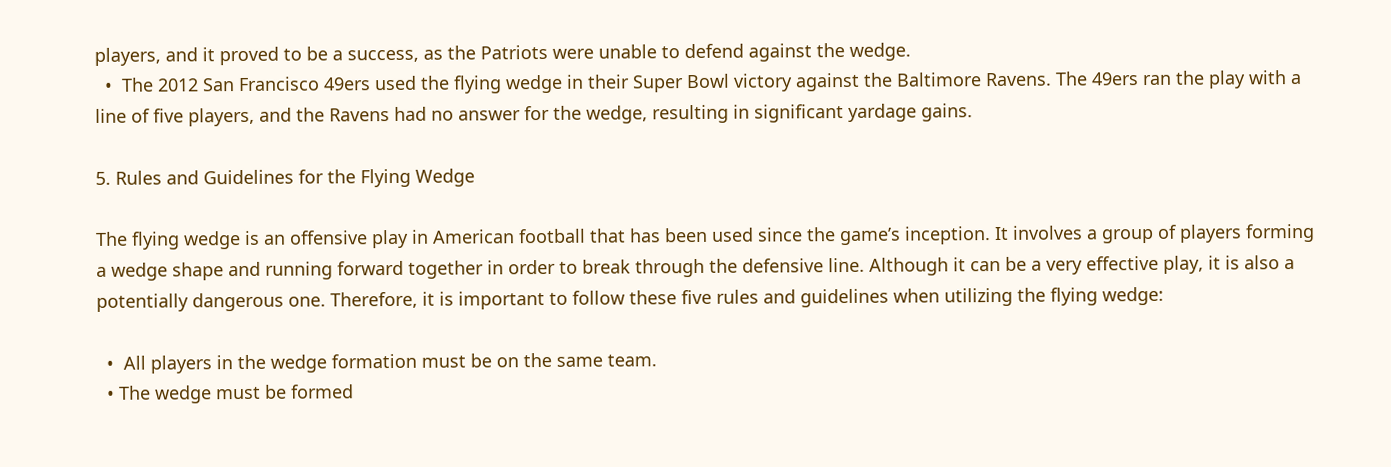players, and it proved to be a success, as the Patriots were unable to defend against the wedge.
  •  The 2012 San Francisco 49ers used the flying wedge in their Super Bowl victory against the Baltimore Ravens. The 49ers ran the play with a line of five players, and the Ravens had no answer for the wedge, resulting in significant yardage gains.

5. Rules and Guidelines for the Flying Wedge

The flying wedge is an offensive play in American football that has been used since the game’s inception. It involves a group of players forming a wedge shape and running forward together in order to break through the defensive line. Although it can be a very effective play, it is also a potentially dangerous one. Therefore, it is important to follow these five rules and guidelines when utilizing the flying wedge:

  •  All players in the wedge formation must be on the same team.
  • The wedge must be formed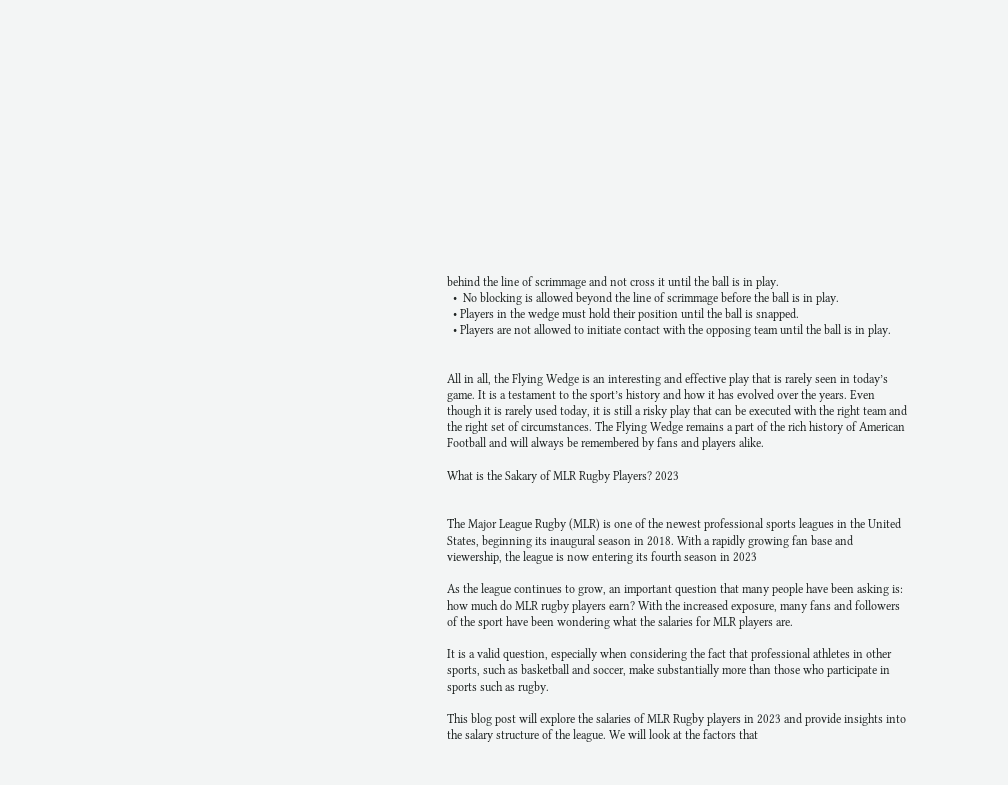behind the line of scrimmage and not cross it until the ball is in play.
  •  No blocking is allowed beyond the line of scrimmage before the ball is in play.
  • Players in the wedge must hold their position until the ball is snapped.
  • Players are not allowed to initiate contact with the opposing team until the ball is in play.


All in all, the Flying Wedge is an interesting and effective play that is rarely seen in today’s game. It is a testament to the sport’s history and how it has evolved over the years. Even though it is rarely used today, it is still a risky play that can be executed with the right team and the right set of circumstances. The Flying Wedge remains a part of the rich history of American Football and will always be remembered by fans and players alike.

What is the Sakary of MLR Rugby Players? 2023


The Major League Rugby (MLR) is one of the newest professional sports leagues in the United States, beginning its inaugural season in 2018. With a rapidly growing fan base and viewership, the league is now entering its fourth season in 2023

As the league continues to grow, an important question that many people have been asking is: how much do MLR rugby players earn? With the increased exposure, many fans and followers of the sport have been wondering what the salaries for MLR players are.

It is a valid question, especially when considering the fact that professional athletes in other sports, such as basketball and soccer, make substantially more than those who participate in sports such as rugby.

This blog post will explore the salaries of MLR Rugby players in 2023 and provide insights into the salary structure of the league. We will look at the factors that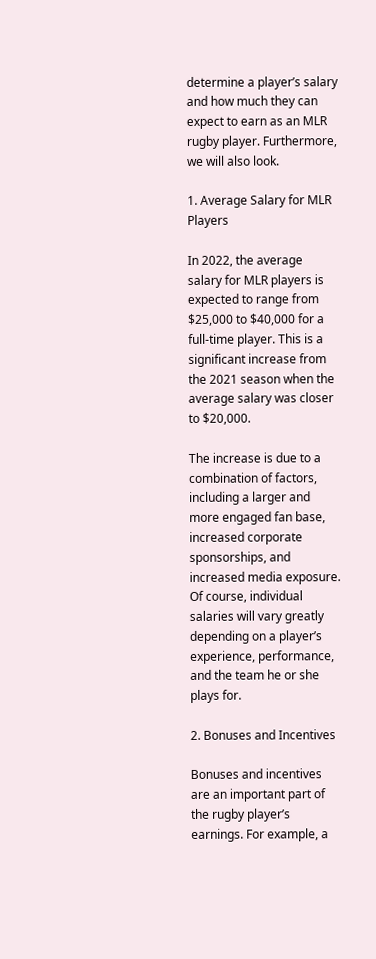determine a player’s salary and how much they can expect to earn as an MLR rugby player. Furthermore, we will also look.

1. Average Salary for MLR Players

In 2022, the average salary for MLR players is expected to range from $25,000 to $40,000 for a full-time player. This is a significant increase from the 2021 season when the average salary was closer to $20,000.

The increase is due to a combination of factors, including a larger and more engaged fan base, increased corporate sponsorships, and increased media exposure. Of course, individual salaries will vary greatly depending on a player’s experience, performance, and the team he or she plays for.

2. Bonuses and Incentives

Bonuses and incentives are an important part of the rugby player’s earnings. For example, a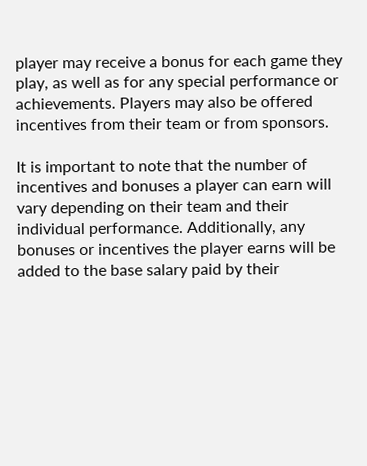player may receive a bonus for each game they play, as well as for any special performance or achievements. Players may also be offered incentives from their team or from sponsors.

It is important to note that the number of incentives and bonuses a player can earn will vary depending on their team and their individual performance. Additionally, any bonuses or incentives the player earns will be added to the base salary paid by their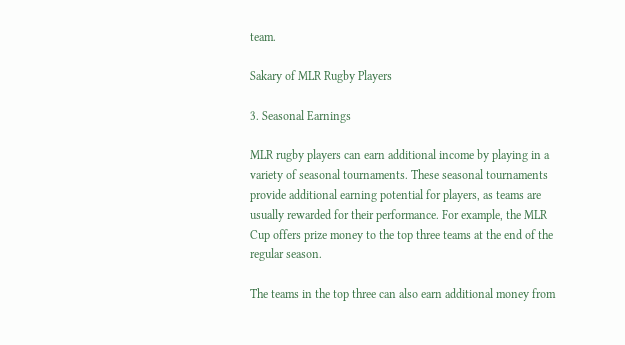team.

Sakary of MLR Rugby Players

3. Seasonal Earnings

MLR rugby players can earn additional income by playing in a variety of seasonal tournaments. These seasonal tournaments provide additional earning potential for players, as teams are usually rewarded for their performance. For example, the MLR Cup offers prize money to the top three teams at the end of the regular season.

The teams in the top three can also earn additional money from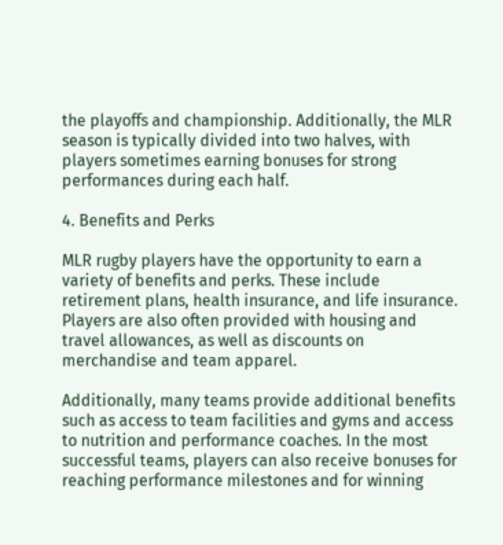the playoffs and championship. Additionally, the MLR season is typically divided into two halves, with players sometimes earning bonuses for strong performances during each half.

4. Benefits and Perks

MLR rugby players have the opportunity to earn a variety of benefits and perks. These include retirement plans, health insurance, and life insurance. Players are also often provided with housing and travel allowances, as well as discounts on merchandise and team apparel.

Additionally, many teams provide additional benefits such as access to team facilities and gyms and access to nutrition and performance coaches. In the most successful teams, players can also receive bonuses for reaching performance milestones and for winning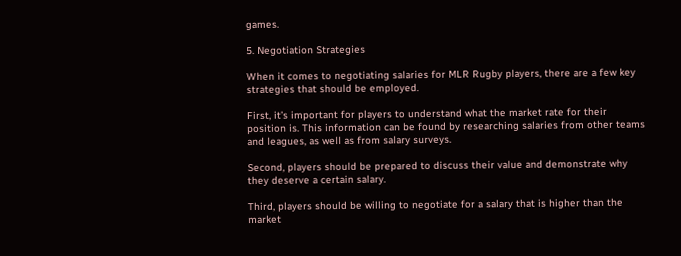games.

5. Negotiation Strategies

When it comes to negotiating salaries for MLR Rugby players, there are a few key strategies that should be employed.

First, it’s important for players to understand what the market rate for their position is. This information can be found by researching salaries from other teams and leagues, as well as from salary surveys.

Second, players should be prepared to discuss their value and demonstrate why they deserve a certain salary.

Third, players should be willing to negotiate for a salary that is higher than the market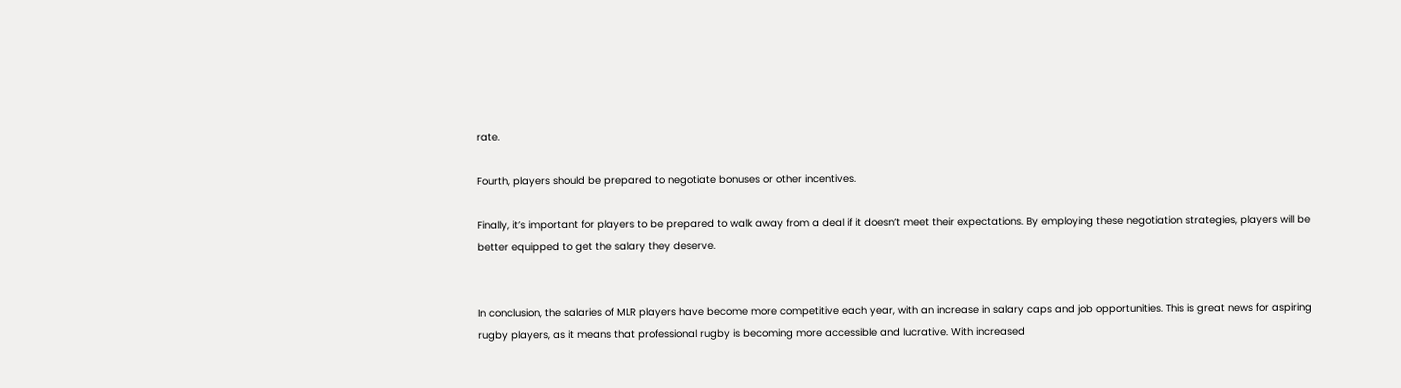rate.

Fourth, players should be prepared to negotiate bonuses or other incentives.

Finally, it’s important for players to be prepared to walk away from a deal if it doesn’t meet their expectations. By employing these negotiation strategies, players will be better equipped to get the salary they deserve.


In conclusion, the salaries of MLR players have become more competitive each year, with an increase in salary caps and job opportunities. This is great news for aspiring rugby players, as it means that professional rugby is becoming more accessible and lucrative. With increased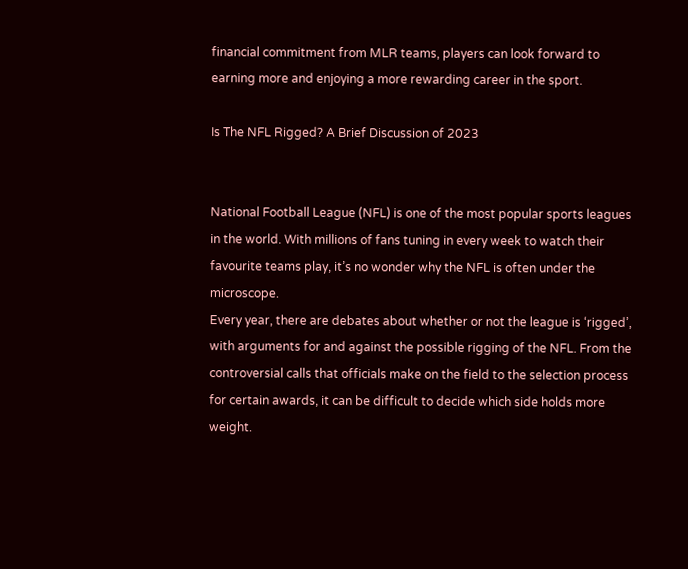financial commitment from MLR teams, players can look forward to earning more and enjoying a more rewarding career in the sport.

Is The NFL Rigged? A Brief Discussion of 2023


National Football League (NFL) is one of the most popular sports leagues in the world. With millions of fans tuning in every week to watch their favourite teams play, it’s no wonder why the NFL is often under the microscope.
Every year, there are debates about whether or not the league is ‘rigged’, with arguments for and against the possible rigging of the NFL. From the controversial calls that officials make on the field to the selection process for certain awards, it can be difficult to decide which side holds more weight.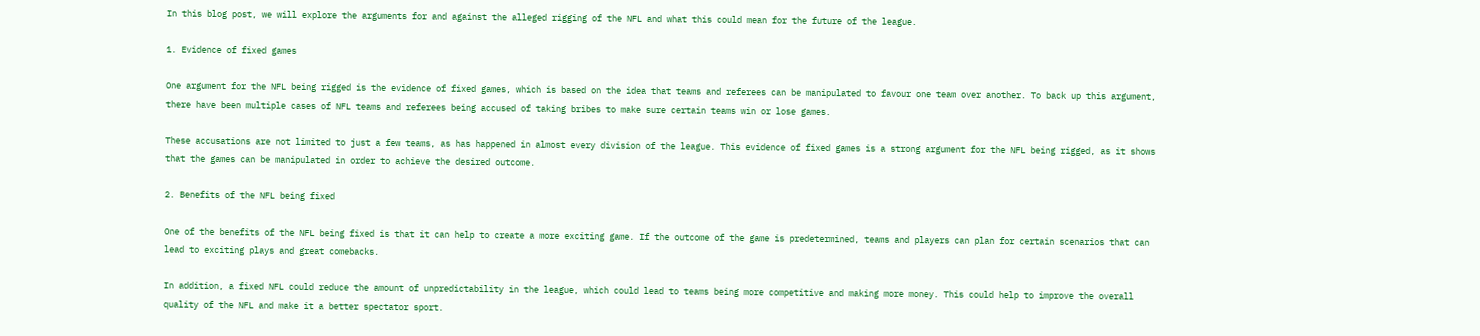In this blog post, we will explore the arguments for and against the alleged rigging of the NFL and what this could mean for the future of the league.

1. Evidence of fixed games

One argument for the NFL being rigged is the evidence of fixed games, which is based on the idea that teams and referees can be manipulated to favour one team over another. To back up this argument, there have been multiple cases of NFL teams and referees being accused of taking bribes to make sure certain teams win or lose games.

These accusations are not limited to just a few teams, as has happened in almost every division of the league. This evidence of fixed games is a strong argument for the NFL being rigged, as it shows that the games can be manipulated in order to achieve the desired outcome.

2. Benefits of the NFL being fixed

One of the benefits of the NFL being fixed is that it can help to create a more exciting game. If the outcome of the game is predetermined, teams and players can plan for certain scenarios that can lead to exciting plays and great comebacks.

In addition, a fixed NFL could reduce the amount of unpredictability in the league, which could lead to teams being more competitive and making more money. This could help to improve the overall quality of the NFL and make it a better spectator sport.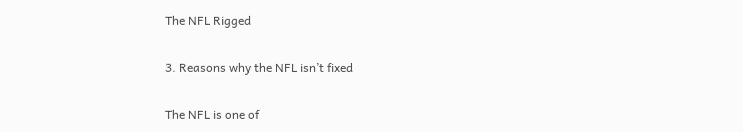The NFL Rigged

3. Reasons why the NFL isn’t fixed

The NFL is one of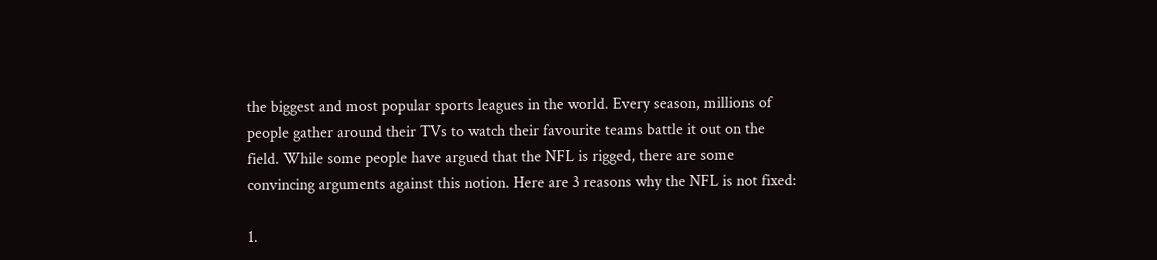the biggest and most popular sports leagues in the world. Every season, millions of people gather around their TVs to watch their favourite teams battle it out on the field. While some people have argued that the NFL is rigged, there are some convincing arguments against this notion. Here are 3 reasons why the NFL is not fixed:

1.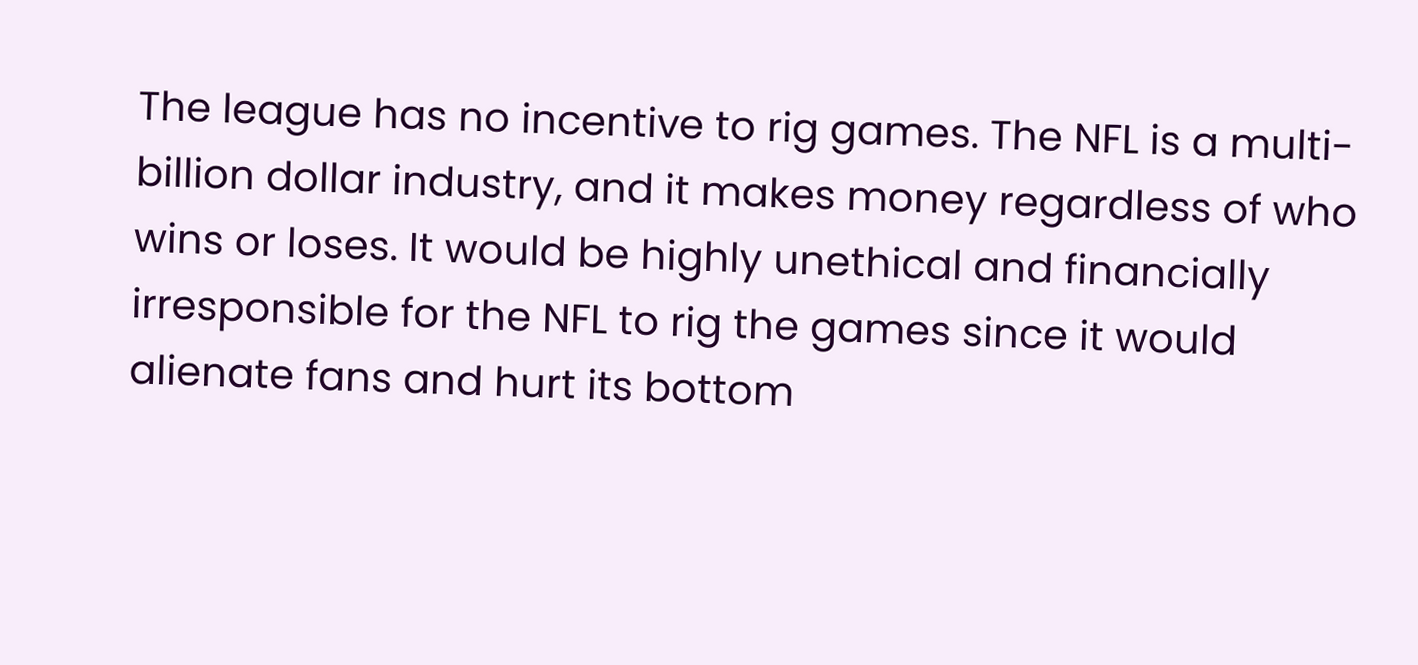The league has no incentive to rig games. The NFL is a multi-billion dollar industry, and it makes money regardless of who wins or loses. It would be highly unethical and financially irresponsible for the NFL to rig the games since it would alienate fans and hurt its bottom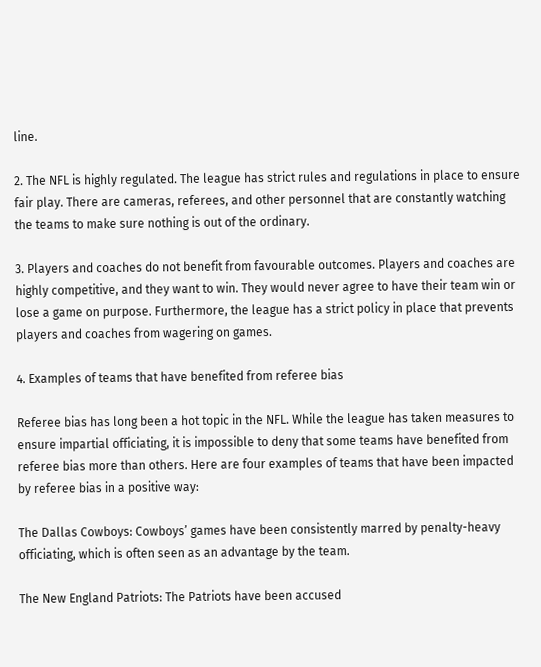line.

2. The NFL is highly regulated. The league has strict rules and regulations in place to ensure fair play. There are cameras, referees, and other personnel that are constantly watching the teams to make sure nothing is out of the ordinary.

3. Players and coaches do not benefit from favourable outcomes. Players and coaches are highly competitive, and they want to win. They would never agree to have their team win or lose a game on purpose. Furthermore, the league has a strict policy in place that prevents players and coaches from wagering on games.

4. Examples of teams that have benefited from referee bias

Referee bias has long been a hot topic in the NFL. While the league has taken measures to ensure impartial officiating, it is impossible to deny that some teams have benefited from referee bias more than others. Here are four examples of teams that have been impacted by referee bias in a positive way:

The Dallas Cowboys: Cowboys’ games have been consistently marred by penalty-heavy officiating, which is often seen as an advantage by the team.

The New England Patriots: The Patriots have been accused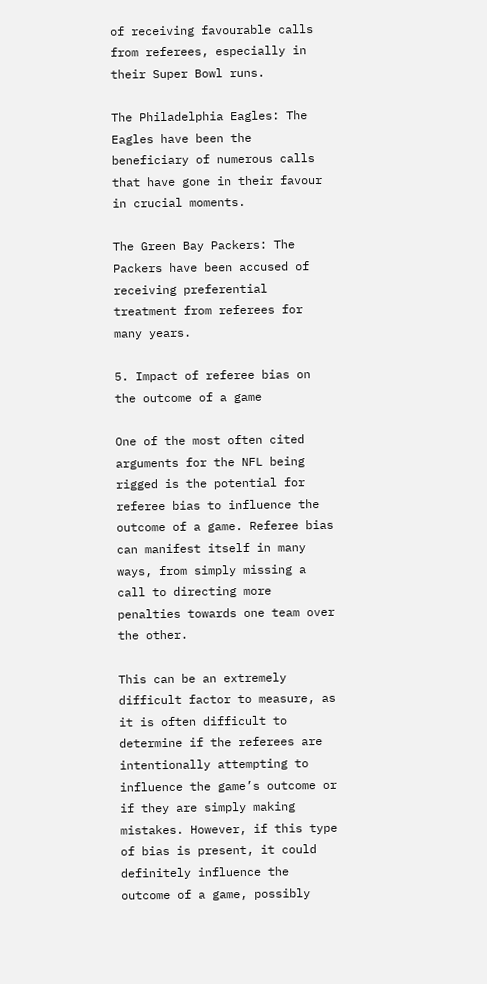of receiving favourable calls from referees, especially in their Super Bowl runs.

The Philadelphia Eagles: The Eagles have been the beneficiary of numerous calls that have gone in their favour in crucial moments.

The Green Bay Packers: The Packers have been accused of receiving preferential treatment from referees for many years.

5. Impact of referee bias on the outcome of a game

One of the most often cited arguments for the NFL being rigged is the potential for referee bias to influence the outcome of a game. Referee bias can manifest itself in many ways, from simply missing a call to directing more penalties towards one team over the other.

This can be an extremely difficult factor to measure, as it is often difficult to determine if the referees are intentionally attempting to influence the game’s outcome or if they are simply making mistakes. However, if this type of bias is present, it could definitely influence the outcome of a game, possibly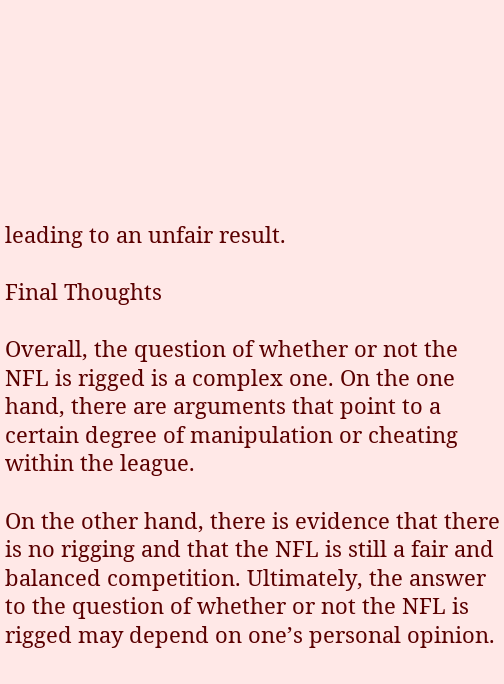leading to an unfair result.

Final Thoughts

Overall, the question of whether or not the NFL is rigged is a complex one. On the one hand, there are arguments that point to a certain degree of manipulation or cheating within the league.

On the other hand, there is evidence that there is no rigging and that the NFL is still a fair and balanced competition. Ultimately, the answer to the question of whether or not the NFL is rigged may depend on one’s personal opinion.